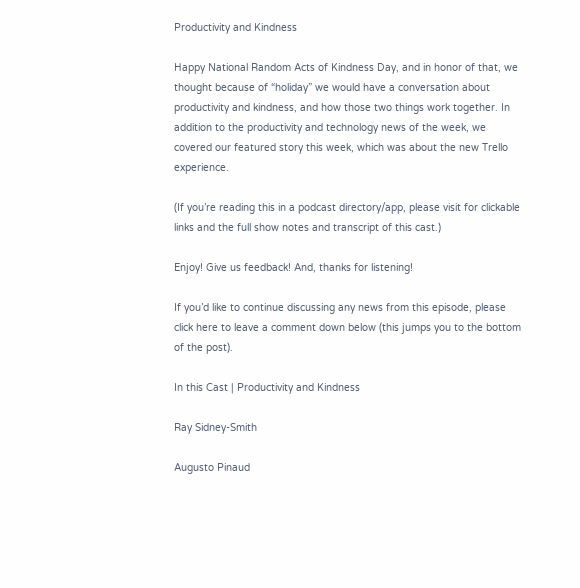Productivity and Kindness

Happy National Random Acts of Kindness Day, and in honor of that, we thought because of “holiday” we would have a conversation about productivity and kindness, and how those two things work together. In addition to the productivity and technology news of the week, we covered our featured story this week, which was about the new Trello experience.

(If you’re reading this in a podcast directory/app, please visit for clickable links and the full show notes and transcript of this cast.)

Enjoy! Give us feedback! And, thanks for listening!

If you’d like to continue discussing any news from this episode, please click here to leave a comment down below (this jumps you to the bottom of the post).

In this Cast | Productivity and Kindness

Ray Sidney-Smith

Augusto Pinaud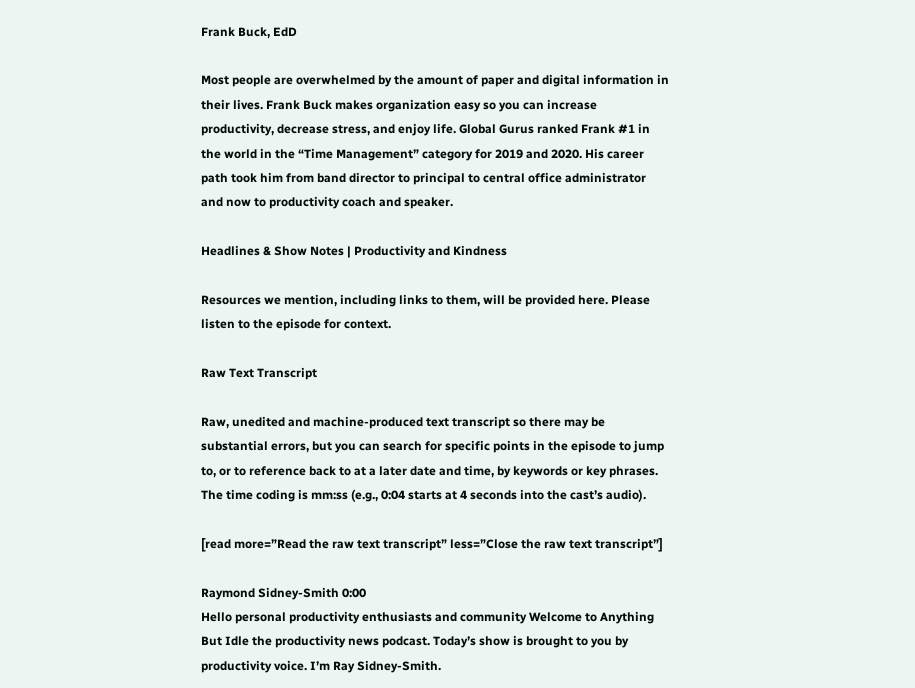Frank Buck, EdD

Most people are overwhelmed by the amount of paper and digital information in their lives. Frank Buck makes organization easy so you can increase productivity, decrease stress, and enjoy life. Global Gurus ranked Frank #1 in the world in the “Time Management” category for 2019 and 2020. His career path took him from band director to principal to central office administrator and now to productivity coach and speaker.

Headlines & Show Notes | Productivity and Kindness

Resources we mention, including links to them, will be provided here. Please listen to the episode for context.

Raw Text Transcript

Raw, unedited and machine-produced text transcript so there may be substantial errors, but you can search for specific points in the episode to jump to, or to reference back to at a later date and time, by keywords or key phrases. The time coding is mm:ss (e.g., 0:04 starts at 4 seconds into the cast’s audio).

[read more=”Read the raw text transcript” less=”Close the raw text transcript”]

Raymond Sidney-Smith 0:00
Hello personal productivity enthusiasts and community Welcome to Anything But Idle the productivity news podcast. Today’s show is brought to you by productivity voice. I’m Ray Sidney-Smith.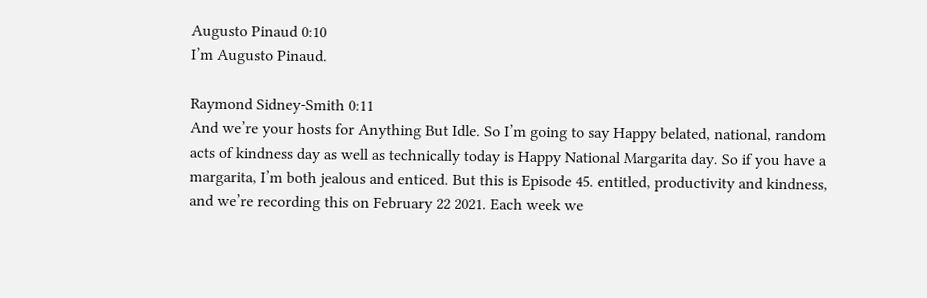Augusto Pinaud 0:10
I’m Augusto Pinaud.

Raymond Sidney-Smith 0:11
And we’re your hosts for Anything But Idle. So I’m going to say Happy belated, national, random acts of kindness day as well as technically today is Happy National Margarita day. So if you have a margarita, I’m both jealous and enticed. But this is Episode 45. entitled, productivity and kindness, and we’re recording this on February 22 2021. Each week we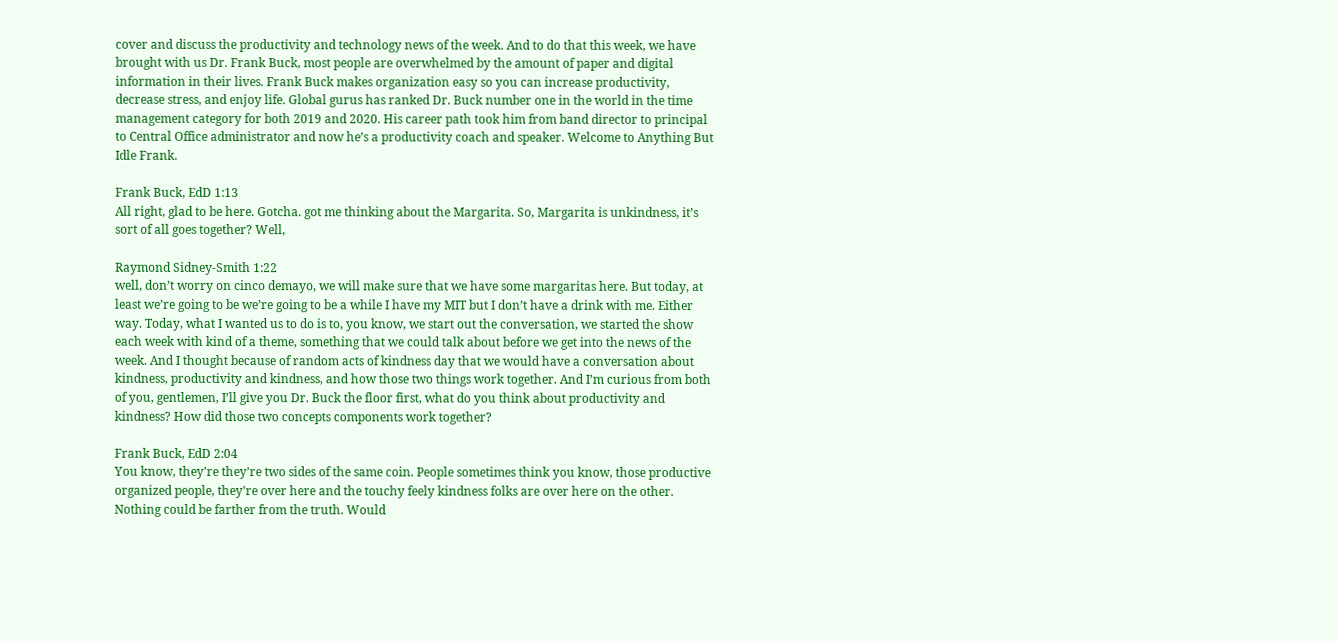cover and discuss the productivity and technology news of the week. And to do that this week, we have brought with us Dr. Frank Buck, most people are overwhelmed by the amount of paper and digital information in their lives. Frank Buck makes organization easy so you can increase productivity, decrease stress, and enjoy life. Global gurus has ranked Dr. Buck number one in the world in the time management category for both 2019 and 2020. His career path took him from band director to principal to Central Office administrator and now he’s a productivity coach and speaker. Welcome to Anything But Idle Frank.

Frank Buck, EdD 1:13
All right, glad to be here. Gotcha. got me thinking about the Margarita. So, Margarita is unkindness, it’s sort of all goes together? Well,

Raymond Sidney-Smith 1:22
well, don’t worry on cinco demayo, we will make sure that we have some margaritas here. But today, at least we’re going to be we’re going to be a while I have my MIT but I don’t have a drink with me. Either way. Today, what I wanted us to do is to, you know, we start out the conversation, we started the show each week with kind of a theme, something that we could talk about before we get into the news of the week. And I thought because of random acts of kindness day that we would have a conversation about kindness, productivity and kindness, and how those two things work together. And I’m curious from both of you, gentlemen, I’ll give you Dr. Buck the floor first, what do you think about productivity and kindness? How did those two concepts components work together?

Frank Buck, EdD 2:04
You know, they’re they’re two sides of the same coin. People sometimes think you know, those productive organized people, they’re over here and the touchy feely kindness folks are over here on the other. Nothing could be farther from the truth. Would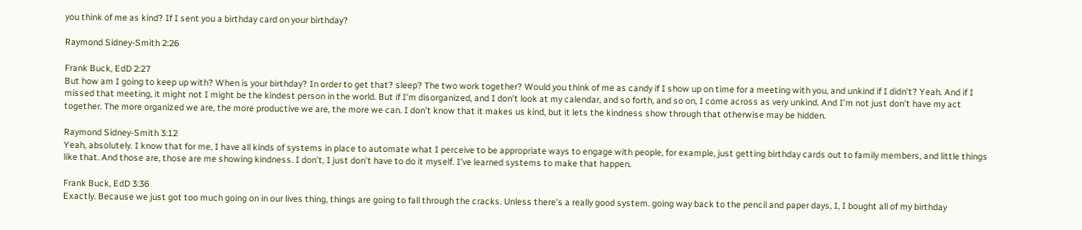you think of me as kind? If I sent you a birthday card on your birthday?

Raymond Sidney-Smith 2:26

Frank Buck, EdD 2:27
But how am I going to keep up with? When is your birthday? In order to get that? sleep? The two work together? Would you think of me as candy if I show up on time for a meeting with you, and unkind if I didn’t? Yeah. And if I missed that meeting, it might not I might be the kindest person in the world. But if I’m disorganized, and I don’t look at my calendar, and so forth, and so on, I come across as very unkind. And I’m not just don’t have my act together. The more organized we are, the more productive we are, the more we can. I don’t know that it makes us kind, but it lets the kindness show through that otherwise may be hidden.

Raymond Sidney-Smith 3:12
Yeah, absolutely. I know that for me, I have all kinds of systems in place to automate what I perceive to be appropriate ways to engage with people, for example, just getting birthday cards out to family members, and little things like that. And those are, those are me showing kindness. I don’t, I just don’t have to do it myself. I’ve learned systems to make that happen.

Frank Buck, EdD 3:36
Exactly. Because we just got too much going on in our lives thing, things are going to fall through the cracks. Unless there’s a really good system. going way back to the pencil and paper days, I, I bought all of my birthday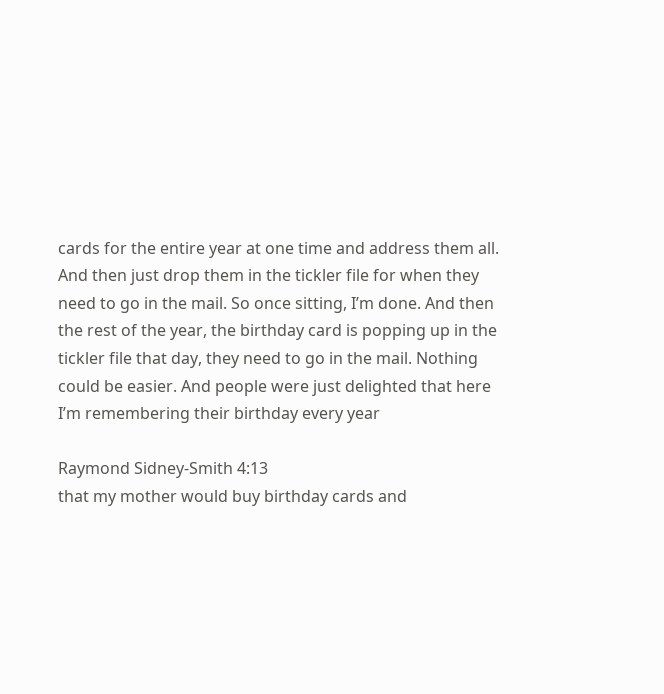cards for the entire year at one time and address them all. And then just drop them in the tickler file for when they need to go in the mail. So once sitting, I’m done. And then the rest of the year, the birthday card is popping up in the tickler file that day, they need to go in the mail. Nothing could be easier. And people were just delighted that here I’m remembering their birthday every year

Raymond Sidney-Smith 4:13
that my mother would buy birthday cards and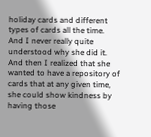holiday cards and different types of cards all the time. And I never really quite understood why she did it. And then I realized that she wanted to have a repository of cards that at any given time, she could show kindness by having those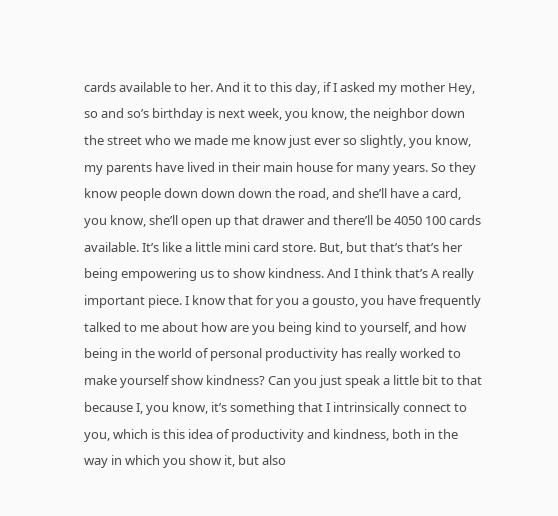cards available to her. And it to this day, if I asked my mother Hey, so and so’s birthday is next week, you know, the neighbor down the street who we made me know just ever so slightly, you know, my parents have lived in their main house for many years. So they know people down down down the road, and she’ll have a card, you know, she’ll open up that drawer and there’ll be 4050 100 cards available. It’s like a little mini card store. But, but that’s that’s her being empowering us to show kindness. And I think that’s A really important piece. I know that for you a gousto, you have frequently talked to me about how are you being kind to yourself, and how being in the world of personal productivity has really worked to make yourself show kindness? Can you just speak a little bit to that because I, you know, it’s something that I intrinsically connect to you, which is this idea of productivity and kindness, both in the way in which you show it, but also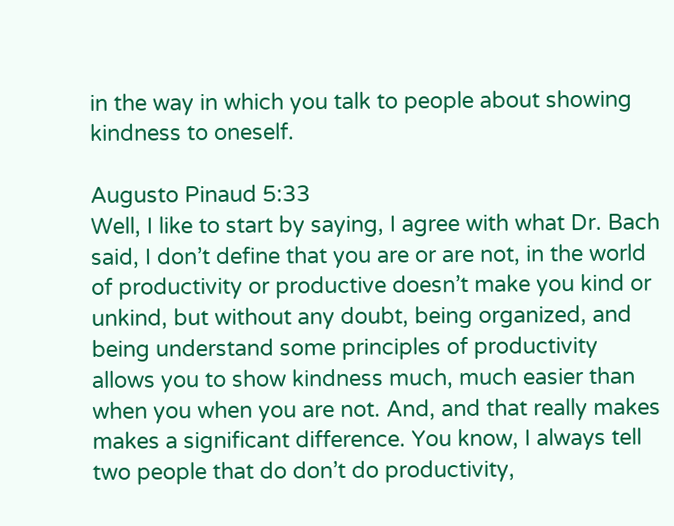in the way in which you talk to people about showing kindness to oneself.

Augusto Pinaud 5:33
Well, I like to start by saying, I agree with what Dr. Bach said, I don’t define that you are or are not, in the world of productivity or productive doesn’t make you kind or unkind, but without any doubt, being organized, and being understand some principles of productivity allows you to show kindness much, much easier than when you when you are not. And, and that really makes makes a significant difference. You know, I always tell two people that do don’t do productivity,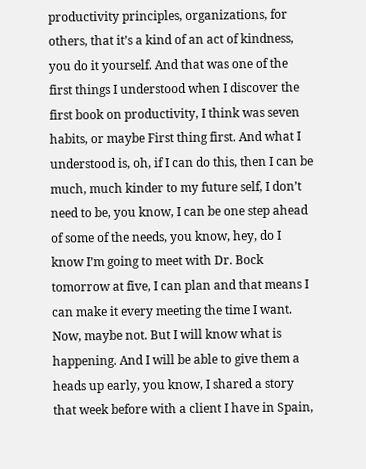productivity principles, organizations, for others, that it’s a kind of an act of kindness, you do it yourself. And that was one of the first things I understood when I discover the first book on productivity, I think was seven habits, or maybe First thing first. And what I understood is, oh, if I can do this, then I can be much, much kinder to my future self, I don’t need to be, you know, I can be one step ahead of some of the needs, you know, hey, do I know I’m going to meet with Dr. Bock tomorrow at five, I can plan and that means I can make it every meeting the time I want. Now, maybe not. But I will know what is happening. And I will be able to give them a heads up early, you know, I shared a story that week before with a client I have in Spain,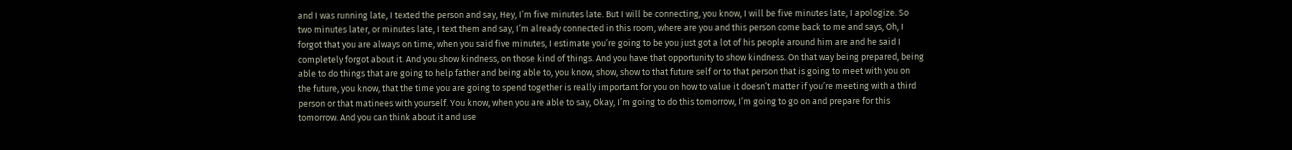and I was running late, I texted the person and say, Hey, I’m five minutes late. But I will be connecting, you know, I will be five minutes late, I apologize. So two minutes later, or minutes late, I text them and say, I’m already connected in this room, where are you and this person come back to me and says, Oh, I forgot that you are always on time, when you said five minutes, I estimate you’re going to be you just got a lot of his people around him are and he said I completely forgot about it. And you show kindness, on those kind of things. And you have that opportunity to show kindness. On that way being prepared, being able to do things that are going to help father and being able to, you know, show, show to that future self or to that person that is going to meet with you on the future, you know, that the time you are going to spend together is really important for you on how to value it doesn’t matter if you’re meeting with a third person or that matinees with yourself. You know, when you are able to say, Okay, I’m going to do this tomorrow, I’m going to go on and prepare for this tomorrow. And you can think about it and use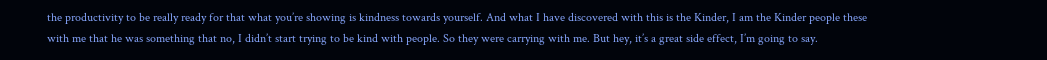the productivity to be really ready for that what you’re showing is kindness towards yourself. And what I have discovered with this is the Kinder, I am the Kinder people these with me that he was something that no, I didn’t start trying to be kind with people. So they were carrying with me. But hey, it’s a great side effect, I’m going to say.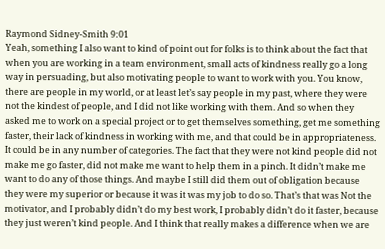Raymond Sidney-Smith 9:01
Yeah, something I also want to kind of point out for folks is to think about the fact that when you are working in a team environment, small acts of kindness really go a long way in persuading, but also motivating people to want to work with you. You know, there are people in my world, or at least let’s say people in my past, where they were not the kindest of people, and I did not like working with them. And so when they asked me to work on a special project or to get themselves something, get me something faster, their lack of kindness in working with me, and that could be in appropriateness. It could be in any number of categories. The fact that they were not kind people did not make me go faster, did not make me want to help them in a pinch. It didn’t make me want to do any of those things. And maybe I still did them out of obligation because they were my superior or because it was it was my job to do so. That’s that was Not the motivator, and I probably didn’t do my best work, I probably didn’t do it faster, because they just weren’t kind people. And I think that really makes a difference when we are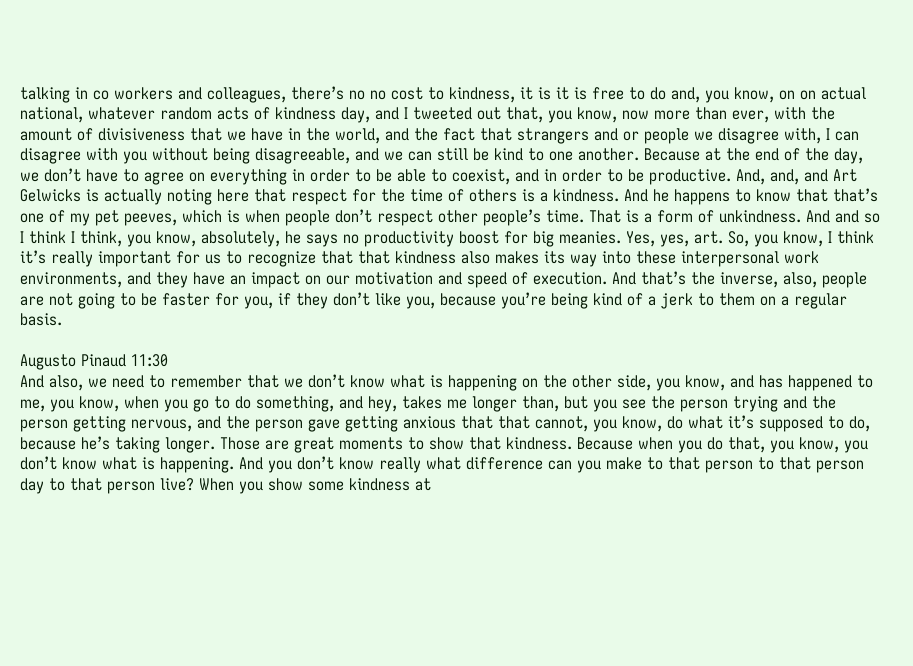talking in co workers and colleagues, there’s no no cost to kindness, it is it is free to do and, you know, on on actual national, whatever random acts of kindness day, and I tweeted out that, you know, now more than ever, with the amount of divisiveness that we have in the world, and the fact that strangers and or people we disagree with, I can disagree with you without being disagreeable, and we can still be kind to one another. Because at the end of the day, we don’t have to agree on everything in order to be able to coexist, and in order to be productive. And, and, and Art Gelwicks is actually noting here that respect for the time of others is a kindness. And he happens to know that that’s one of my pet peeves, which is when people don’t respect other people’s time. That is a form of unkindness. And and so I think I think, you know, absolutely, he says no productivity boost for big meanies. Yes, yes, art. So, you know, I think it’s really important for us to recognize that that kindness also makes its way into these interpersonal work environments, and they have an impact on our motivation and speed of execution. And that’s the inverse, also, people are not going to be faster for you, if they don’t like you, because you’re being kind of a jerk to them on a regular basis.

Augusto Pinaud 11:30
And also, we need to remember that we don’t know what is happening on the other side, you know, and has happened to me, you know, when you go to do something, and hey, takes me longer than, but you see the person trying and the person getting nervous, and the person gave getting anxious that that cannot, you know, do what it’s supposed to do, because he’s taking longer. Those are great moments to show that kindness. Because when you do that, you know, you don’t know what is happening. And you don’t know really what difference can you make to that person to that person day to that person live? When you show some kindness at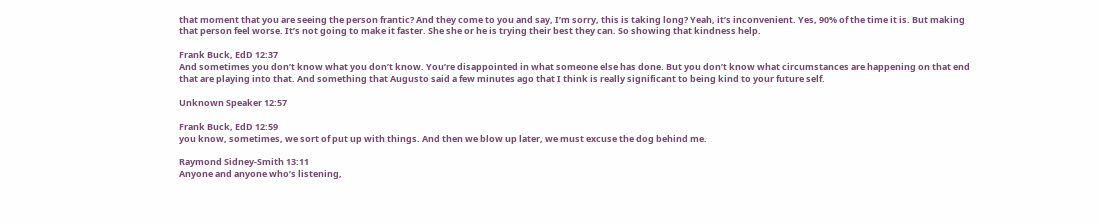that moment that you are seeing the person frantic? And they come to you and say, I’m sorry, this is taking long? Yeah, it’s inconvenient. Yes, 90% of the time it is. But making that person feel worse. It’s not going to make it faster. She she or he is trying their best they can. So showing that kindness help.

Frank Buck, EdD 12:37
And sometimes you don’t know what you don’t know. You’re disappointed in what someone else has done. But you don’t know what circumstances are happening on that end that are playing into that. And something that Augusto said a few minutes ago that I think is really significant to being kind to your future self.

Unknown Speaker 12:57

Frank Buck, EdD 12:59
you know, sometimes, we sort of put up with things. And then we blow up later, we must excuse the dog behind me.

Raymond Sidney-Smith 13:11
Anyone and anyone who’s listening,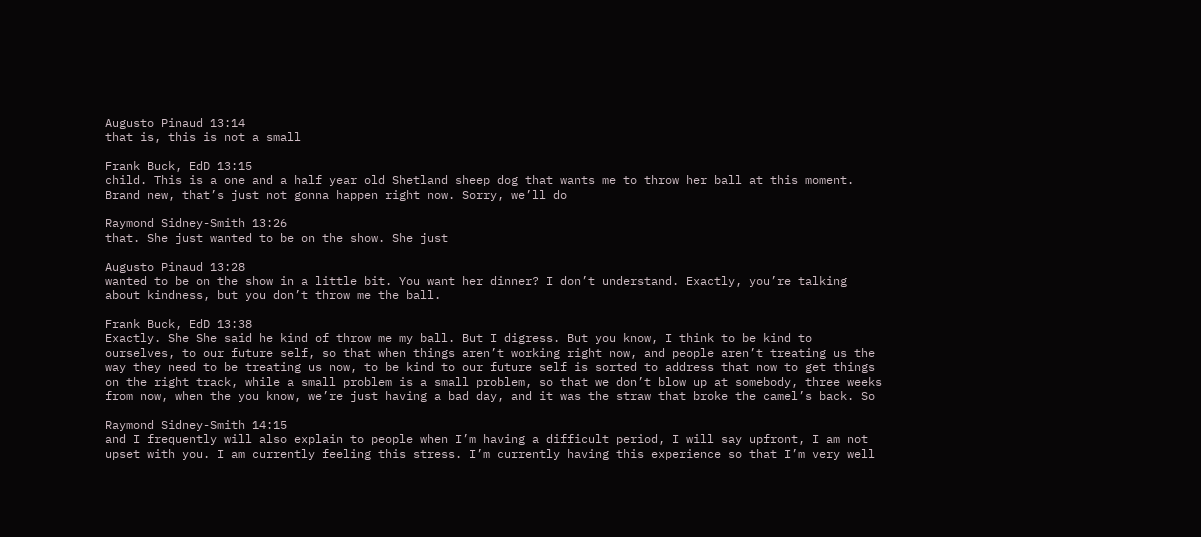Augusto Pinaud 13:14
that is, this is not a small

Frank Buck, EdD 13:15
child. This is a one and a half year old Shetland sheep dog that wants me to throw her ball at this moment. Brand new, that’s just not gonna happen right now. Sorry, we’ll do

Raymond Sidney-Smith 13:26
that. She just wanted to be on the show. She just

Augusto Pinaud 13:28
wanted to be on the show in a little bit. You want her dinner? I don’t understand. Exactly, you’re talking about kindness, but you don’t throw me the ball.

Frank Buck, EdD 13:38
Exactly. She She said he kind of throw me my ball. But I digress. But you know, I think to be kind to ourselves, to our future self, so that when things aren’t working right now, and people aren’t treating us the way they need to be treating us now, to be kind to our future self is sorted to address that now to get things on the right track, while a small problem is a small problem, so that we don’t blow up at somebody, three weeks from now, when the you know, we’re just having a bad day, and it was the straw that broke the camel’s back. So

Raymond Sidney-Smith 14:15
and I frequently will also explain to people when I’m having a difficult period, I will say upfront, I am not upset with you. I am currently feeling this stress. I’m currently having this experience so that I’m very well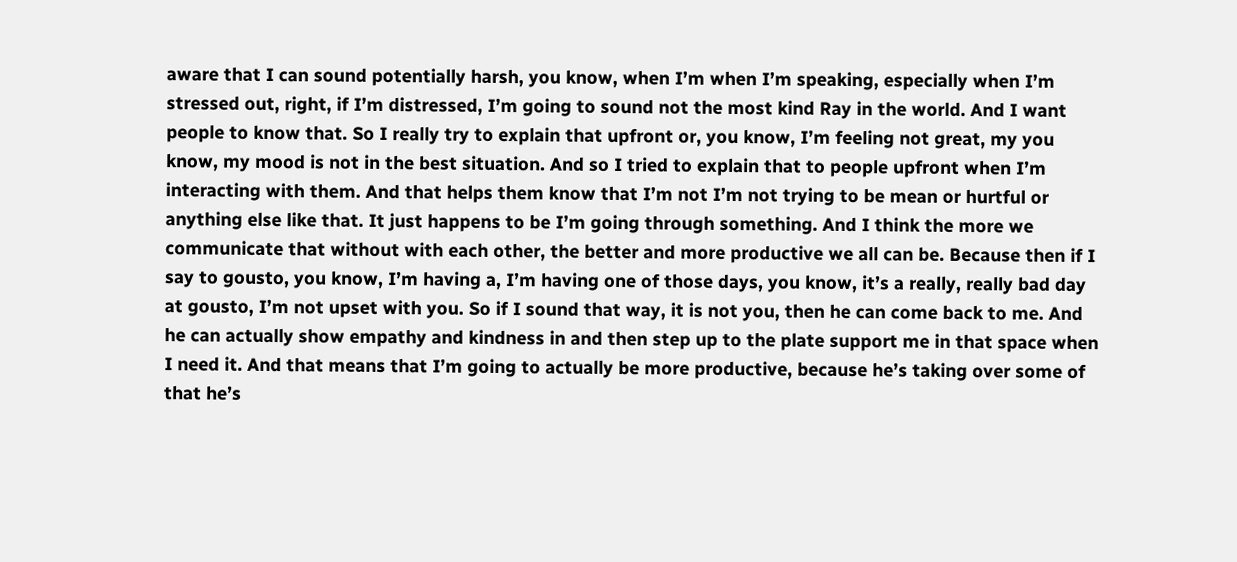aware that I can sound potentially harsh, you know, when I’m when I’m speaking, especially when I’m stressed out, right, if I’m distressed, I’m going to sound not the most kind Ray in the world. And I want people to know that. So I really try to explain that upfront or, you know, I’m feeling not great, my you know, my mood is not in the best situation. And so I tried to explain that to people upfront when I’m interacting with them. And that helps them know that I’m not I’m not trying to be mean or hurtful or anything else like that. It just happens to be I’m going through something. And I think the more we communicate that without with each other, the better and more productive we all can be. Because then if I say to gousto, you know, I’m having a, I’m having one of those days, you know, it’s a really, really bad day at gousto, I’m not upset with you. So if I sound that way, it is not you, then he can come back to me. And he can actually show empathy and kindness in and then step up to the plate support me in that space when I need it. And that means that I’m going to actually be more productive, because he’s taking over some of that he’s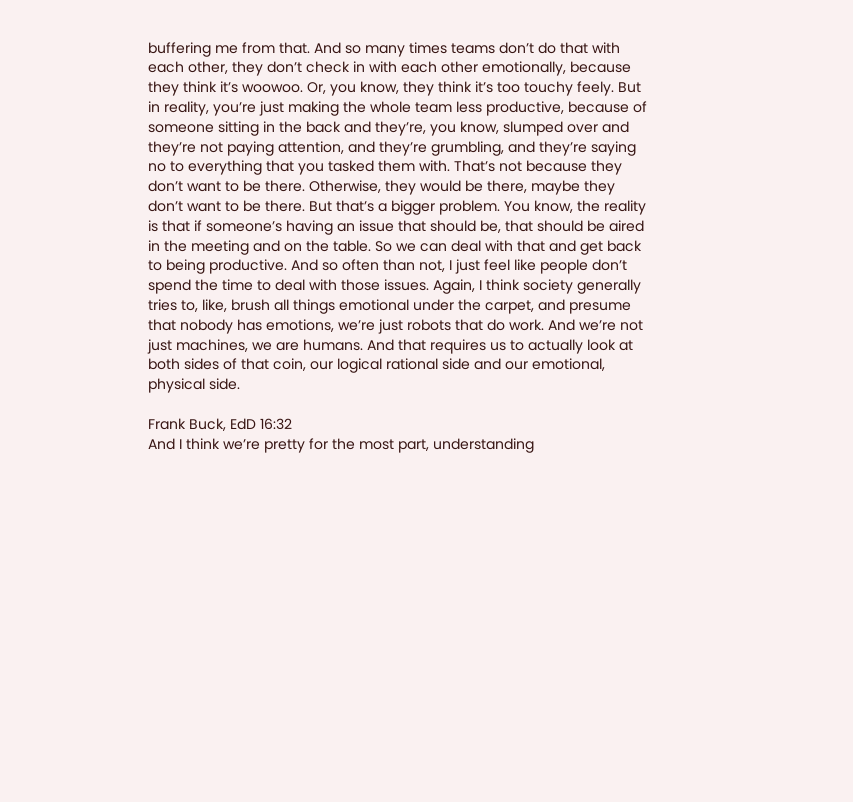buffering me from that. And so many times teams don’t do that with each other, they don’t check in with each other emotionally, because they think it’s woowoo. Or, you know, they think it’s too touchy feely. But in reality, you’re just making the whole team less productive, because of someone sitting in the back and they’re, you know, slumped over and they’re not paying attention, and they’re grumbling, and they’re saying no to everything that you tasked them with. That’s not because they don’t want to be there. Otherwise, they would be there, maybe they don’t want to be there. But that’s a bigger problem. You know, the reality is that if someone’s having an issue that should be, that should be aired in the meeting and on the table. So we can deal with that and get back to being productive. And so often than not, I just feel like people don’t spend the time to deal with those issues. Again, I think society generally tries to, like, brush all things emotional under the carpet, and presume that nobody has emotions, we’re just robots that do work. And we’re not just machines, we are humans. And that requires us to actually look at both sides of that coin, our logical rational side and our emotional, physical side.

Frank Buck, EdD 16:32
And I think we’re pretty for the most part, understanding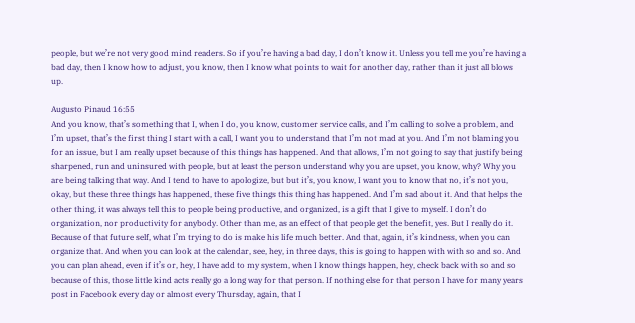people, but we’re not very good mind readers. So if you’re having a bad day, I don’t know it. Unless you tell me you’re having a bad day, then I know how to adjust, you know, then I know what points to wait for another day, rather than it just all blows up.

Augusto Pinaud 16:55
And you know, that’s something that I, when I do, you know, customer service calls, and I’m calling to solve a problem, and I’m upset, that’s the first thing I start with a call, I want you to understand that I’m not mad at you. And I’m not blaming you for an issue, but I am really upset because of this things has happened. And that allows, I’m not going to say that justify being sharpened, run and uninsured with people, but at least the person understand why you are upset, you know, why? Why you are being talking that way. And I tend to have to apologize, but but it’s, you know, I want you to know that no, it’s not you, okay, but these three things has happened, these five things this thing has happened. And I’m sad about it. And that helps the other thing, it was always tell this to people being productive, and organized, is a gift that I give to myself. I don’t do organization, nor productivity for anybody. Other than me, as an effect of that people get the benefit, yes. But I really do it. Because of that future self, what I’m trying to do is make his life much better. And that, again, it’s kindness, when you can organize that. And when you can look at the calendar, see, hey, in three days, this is going to happen with with so and so. And you can plan ahead, even if it’s or, hey, I have add to my system, when I know things happen, hey, check back with so and so because of this, those little kind acts really go a long way for that person. If nothing else for that person I have for many years post in Facebook every day or almost every Thursday, again, that I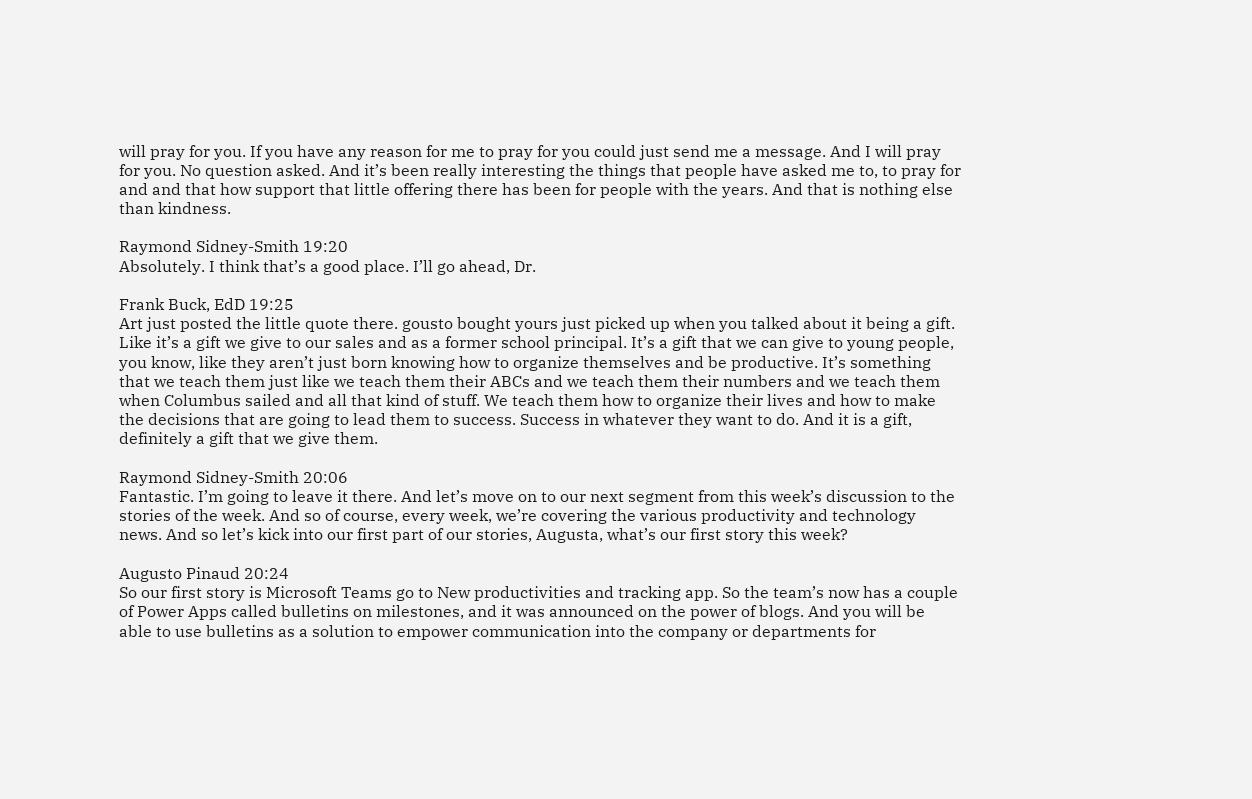will pray for you. If you have any reason for me to pray for you could just send me a message. And I will pray for you. No question asked. And it’s been really interesting the things that people have asked me to, to pray for and and that how support that little offering there has been for people with the years. And that is nothing else than kindness.

Raymond Sidney-Smith 19:20
Absolutely. I think that’s a good place. I’ll go ahead, Dr.

Frank Buck, EdD 19:25
Art just posted the little quote there. gousto bought yours just picked up when you talked about it being a gift. Like it’s a gift we give to our sales and as a former school principal. It’s a gift that we can give to young people, you know, like they aren’t just born knowing how to organize themselves and be productive. It’s something that we teach them just like we teach them their ABCs and we teach them their numbers and we teach them when Columbus sailed and all that kind of stuff. We teach them how to organize their lives and how to make the decisions that are going to lead them to success. Success in whatever they want to do. And it is a gift, definitely a gift that we give them.

Raymond Sidney-Smith 20:06
Fantastic. I’m going to leave it there. And let’s move on to our next segment from this week’s discussion to the stories of the week. And so of course, every week, we’re covering the various productivity and technology news. And so let’s kick into our first part of our stories, Augusta, what’s our first story this week?

Augusto Pinaud 20:24
So our first story is Microsoft Teams go to New productivities and tracking app. So the team’s now has a couple of Power Apps called bulletins on milestones, and it was announced on the power of blogs. And you will be able to use bulletins as a solution to empower communication into the company or departments for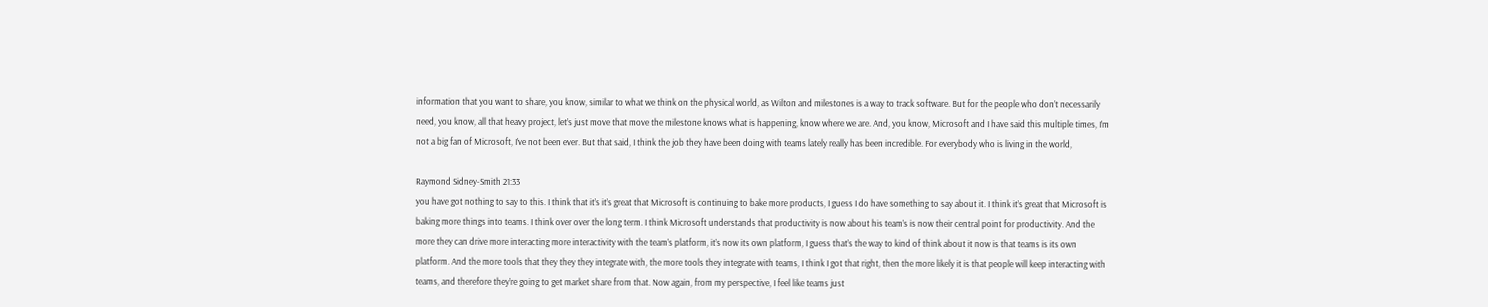information that you want to share, you know, similar to what we think on the physical world, as Wilton and milestones is a way to track software. But for the people who don’t necessarily need, you know, all that heavy project, let’s just move that move the milestone knows what is happening, know where we are. And, you know, Microsoft and I have said this multiple times, I’m not a big fan of Microsoft, I’ve not been ever. But that said, I think the job they have been doing with teams lately really has been incredible. For everybody who is living in the world,

Raymond Sidney-Smith 21:33
you have got nothing to say to this. I think that it’s it’s great that Microsoft is continuing to bake more products, I guess I do have something to say about it. I think it’s great that Microsoft is baking more things into teams. I think over over the long term. I think Microsoft understands that productivity is now about his team’s is now their central point for productivity. And the more they can drive more interacting more interactivity with the team’s platform, it’s now its own platform, I guess that’s the way to kind of think about it now is that teams is its own platform. And the more tools that they they they integrate with, the more tools they integrate with teams, I think I got that right, then the more likely it is that people will keep interacting with teams, and therefore they’re going to get market share from that. Now again, from my perspective, I feel like teams just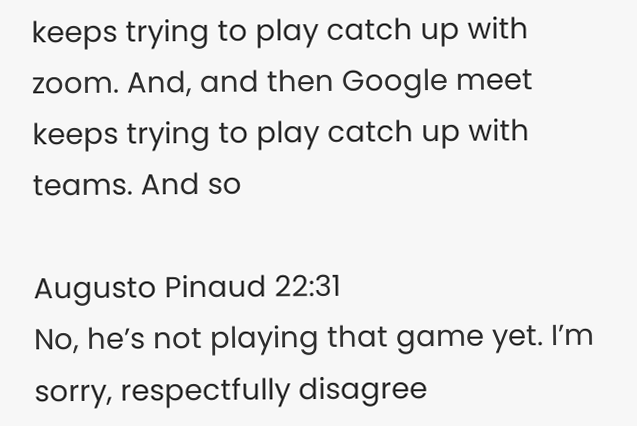keeps trying to play catch up with zoom. And, and then Google meet keeps trying to play catch up with teams. And so

Augusto Pinaud 22:31
No, he’s not playing that game yet. I’m sorry, respectfully disagree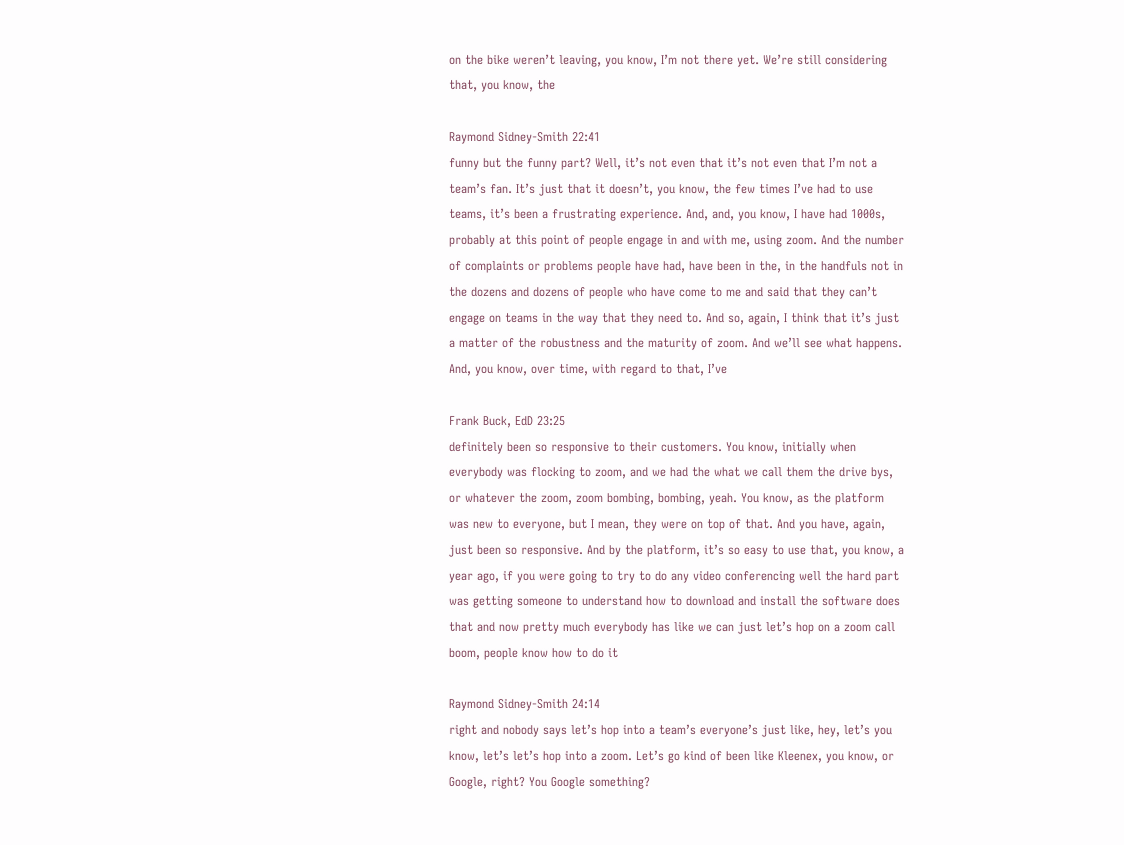on the bike weren’t leaving, you know, I’m not there yet. We’re still considering that, you know, the

Raymond Sidney-Smith 22:41
funny but the funny part? Well, it’s not even that it’s not even that I’m not a team’s fan. It’s just that it doesn’t, you know, the few times I’ve had to use teams, it’s been a frustrating experience. And, and, you know, I have had 1000s, probably at this point of people engage in and with me, using zoom. And the number of complaints or problems people have had, have been in the, in the handfuls not in the dozens and dozens of people who have come to me and said that they can’t engage on teams in the way that they need to. And so, again, I think that it’s just a matter of the robustness and the maturity of zoom. And we’ll see what happens. And, you know, over time, with regard to that, I’ve

Frank Buck, EdD 23:25
definitely been so responsive to their customers. You know, initially when everybody was flocking to zoom, and we had the what we call them the drive bys, or whatever the zoom, zoom bombing, bombing, yeah. You know, as the platform was new to everyone, but I mean, they were on top of that. And you have, again, just been so responsive. And by the platform, it’s so easy to use that, you know, a year ago, if you were going to try to do any video conferencing well the hard part was getting someone to understand how to download and install the software does that and now pretty much everybody has like we can just let’s hop on a zoom call boom, people know how to do it

Raymond Sidney-Smith 24:14
right and nobody says let’s hop into a team’s everyone’s just like, hey, let’s you know, let’s let’s hop into a zoom. Let’s go kind of been like Kleenex, you know, or Google, right? You Google something?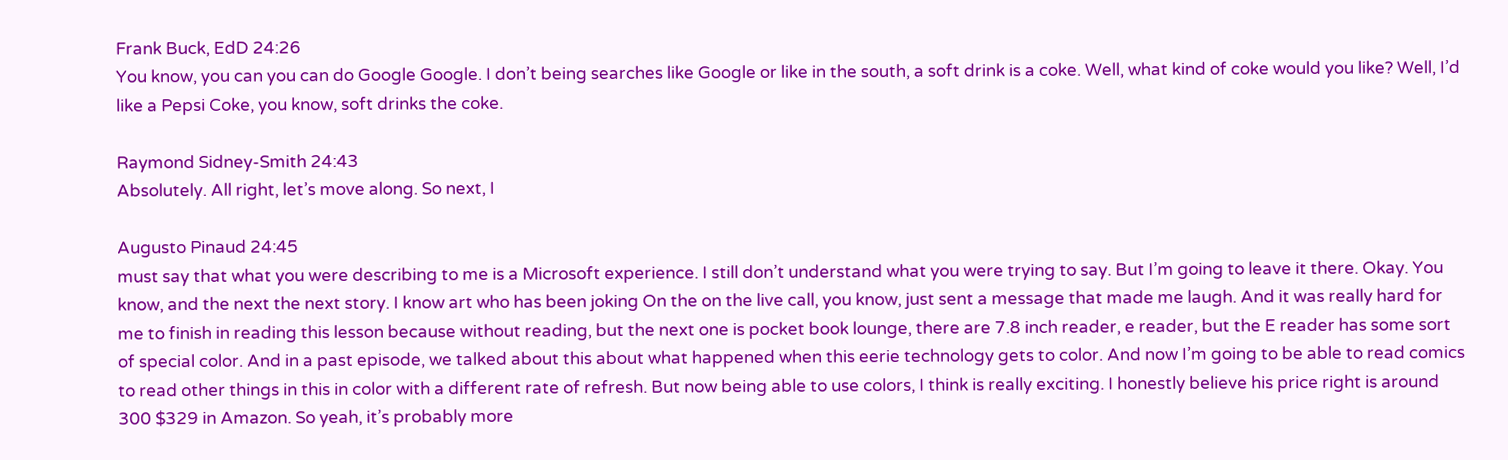Frank Buck, EdD 24:26
You know, you can you can do Google Google. I don’t being searches like Google or like in the south, a soft drink is a coke. Well, what kind of coke would you like? Well, I’d like a Pepsi Coke, you know, soft drinks the coke.

Raymond Sidney-Smith 24:43
Absolutely. All right, let’s move along. So next, I

Augusto Pinaud 24:45
must say that what you were describing to me is a Microsoft experience. I still don’t understand what you were trying to say. But I’m going to leave it there. Okay. You know, and the next the next story. I know art who has been joking On the on the live call, you know, just sent a message that made me laugh. And it was really hard for me to finish in reading this lesson because without reading, but the next one is pocket book lounge, there are 7.8 inch reader, e reader, but the E reader has some sort of special color. And in a past episode, we talked about this about what happened when this eerie technology gets to color. And now I’m going to be able to read comics to read other things in this in color with a different rate of refresh. But now being able to use colors, I think is really exciting. I honestly believe his price right is around 300 $329 in Amazon. So yeah, it’s probably more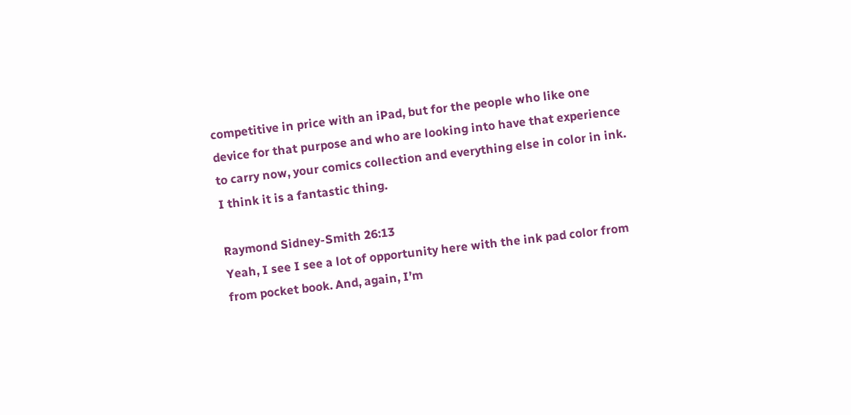competitive in price with an iPad, but for the people who like one device for that purpose and who are looking into have that experience to carry now, your comics collection and everything else in color in ink. I think it is a fantastic thing.

Raymond Sidney-Smith 26:13
Yeah, I see I see a lot of opportunity here with the ink pad color from from pocket book. And, again, I’m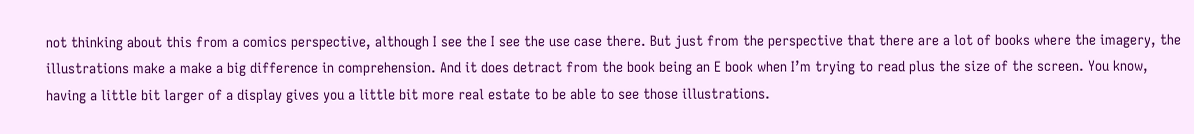not thinking about this from a comics perspective, although I see the I see the use case there. But just from the perspective that there are a lot of books where the imagery, the illustrations make a make a big difference in comprehension. And it does detract from the book being an E book when I’m trying to read plus the size of the screen. You know, having a little bit larger of a display gives you a little bit more real estate to be able to see those illustrations.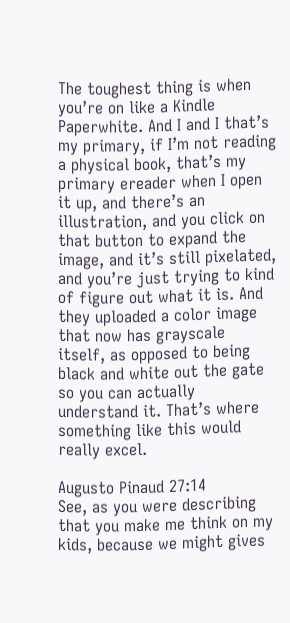The toughest thing is when you’re on like a Kindle Paperwhite. And I and I that’s my primary, if I’m not reading a physical book, that’s my primary ereader when I open it up, and there’s an illustration, and you click on that button to expand the image, and it’s still pixelated, and you’re just trying to kind of figure out what it is. And they uploaded a color image that now has grayscale itself, as opposed to being black and white out the gate so you can actually understand it. That’s where something like this would really excel.

Augusto Pinaud 27:14
See, as you were describing that you make me think on my kids, because we might gives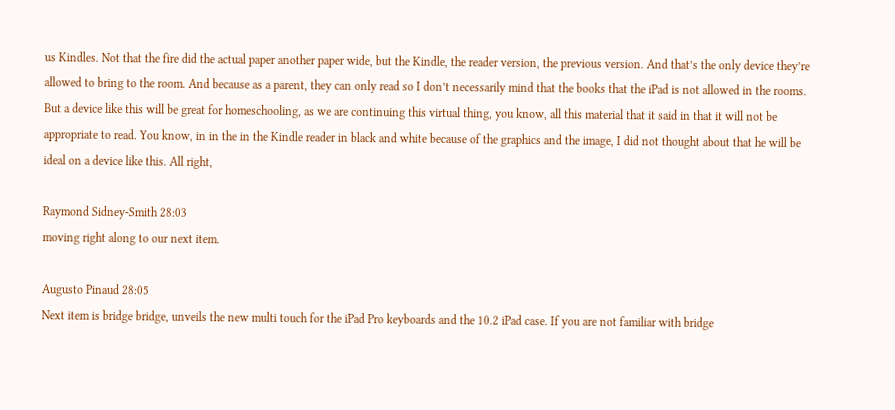us Kindles. Not that the fire did the actual paper another paper wide, but the Kindle, the reader version, the previous version. And that’s the only device they’re allowed to bring to the room. And because as a parent, they can only read so I don’t necessarily mind that the books that the iPad is not allowed in the rooms. But a device like this will be great for homeschooling, as we are continuing this virtual thing, you know, all this material that it said in that it will not be appropriate to read. You know, in in the in the Kindle reader in black and white because of the graphics and the image, I did not thought about that he will be ideal on a device like this. All right,

Raymond Sidney-Smith 28:03
moving right along to our next item.

Augusto Pinaud 28:05
Next item is bridge bridge, unveils the new multi touch for the iPad Pro keyboards and the 10.2 iPad case. If you are not familiar with bridge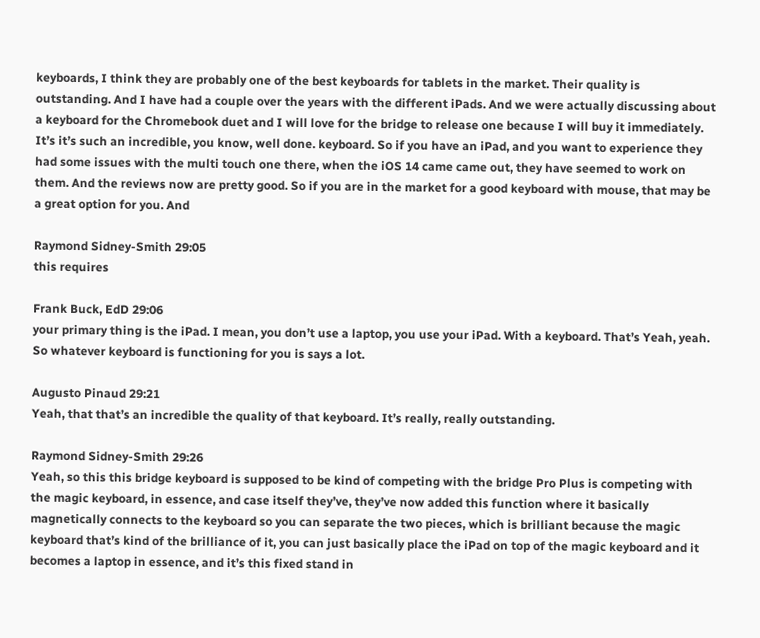keyboards, I think they are probably one of the best keyboards for tablets in the market. Their quality is outstanding. And I have had a couple over the years with the different iPads. And we were actually discussing about a keyboard for the Chromebook duet and I will love for the bridge to release one because I will buy it immediately. It’s it’s such an incredible, you know, well done. keyboard. So if you have an iPad, and you want to experience they had some issues with the multi touch one there, when the iOS 14 came came out, they have seemed to work on them. And the reviews now are pretty good. So if you are in the market for a good keyboard with mouse, that may be a great option for you. And

Raymond Sidney-Smith 29:05
this requires

Frank Buck, EdD 29:06
your primary thing is the iPad. I mean, you don’t use a laptop, you use your iPad. With a keyboard. That’s Yeah, yeah. So whatever keyboard is functioning for you is says a lot.

Augusto Pinaud 29:21
Yeah, that that’s an incredible the quality of that keyboard. It’s really, really outstanding.

Raymond Sidney-Smith 29:26
Yeah, so this this bridge keyboard is supposed to be kind of competing with the bridge Pro Plus is competing with the magic keyboard, in essence, and case itself they’ve, they’ve now added this function where it basically magnetically connects to the keyboard so you can separate the two pieces, which is brilliant because the magic keyboard that’s kind of the brilliance of it, you can just basically place the iPad on top of the magic keyboard and it becomes a laptop in essence, and it’s this fixed stand in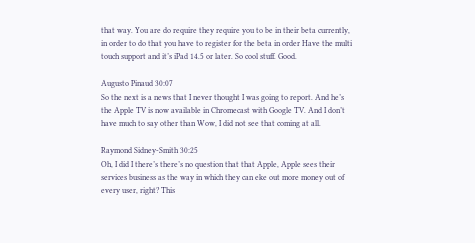that way. You are do require they require you to be in their beta currently, in order to do that you have to register for the beta in order Have the multi touch support and it’s iPad 14.5 or later. So cool stuff. Good.

Augusto Pinaud 30:07
So the next is a news that I never thought I was going to report. And he’s the Apple TV is now available in Chromecast with Google TV. And I don’t have much to say other than Wow, I did not see that coming at all.

Raymond Sidney-Smith 30:25
Oh, I did I there’s there’s no question that that Apple, Apple sees their services business as the way in which they can eke out more money out of every user, right? This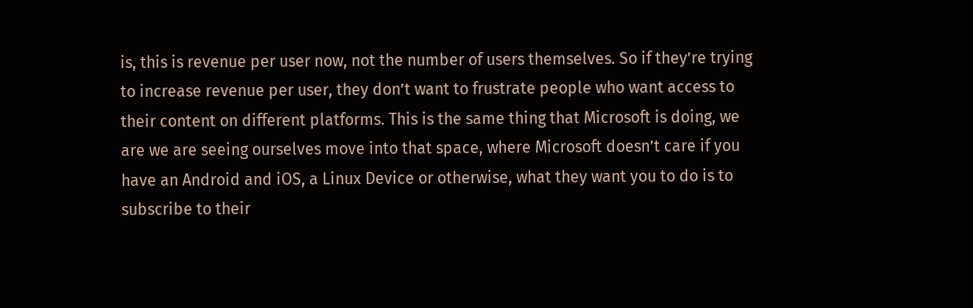is, this is revenue per user now, not the number of users themselves. So if they’re trying to increase revenue per user, they don’t want to frustrate people who want access to their content on different platforms. This is the same thing that Microsoft is doing, we are we are seeing ourselves move into that space, where Microsoft doesn’t care if you have an Android and iOS, a Linux Device or otherwise, what they want you to do is to subscribe to their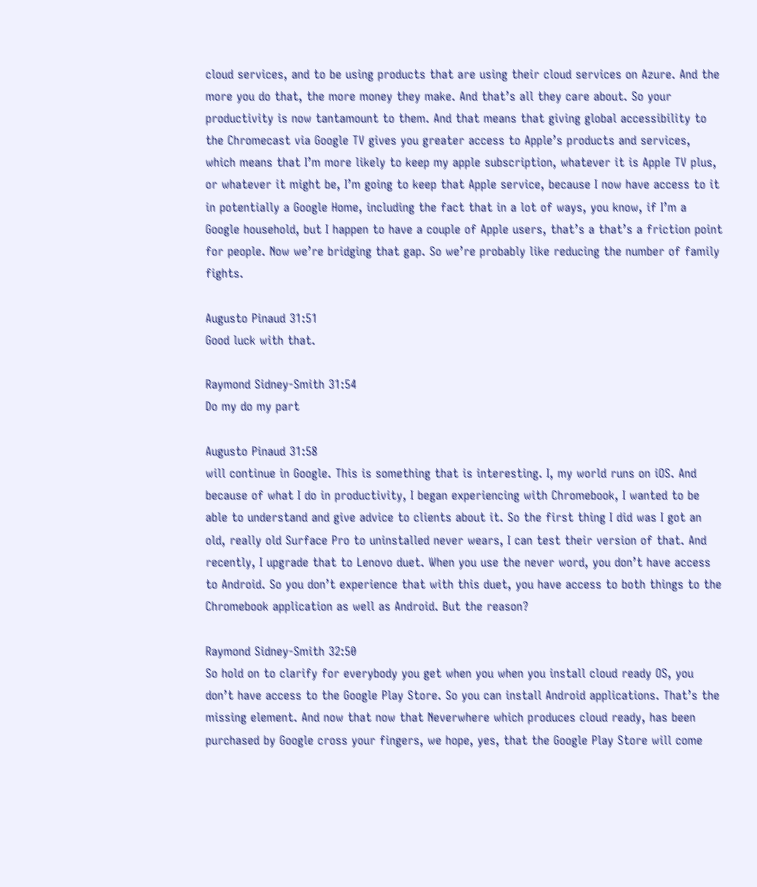cloud services, and to be using products that are using their cloud services on Azure. And the more you do that, the more money they make. And that’s all they care about. So your productivity is now tantamount to them. And that means that giving global accessibility to the Chromecast via Google TV gives you greater access to Apple’s products and services, which means that I’m more likely to keep my apple subscription, whatever it is Apple TV plus, or whatever it might be, I’m going to keep that Apple service, because I now have access to it in potentially a Google Home, including the fact that in a lot of ways, you know, if I’m a Google household, but I happen to have a couple of Apple users, that’s a that’s a friction point for people. Now we’re bridging that gap. So we’re probably like reducing the number of family fights.

Augusto Pinaud 31:51
Good luck with that.

Raymond Sidney-Smith 31:54
Do my do my part

Augusto Pinaud 31:58
will continue in Google. This is something that is interesting. I, my world runs on iOS. And because of what I do in productivity, I began experiencing with Chromebook, I wanted to be able to understand and give advice to clients about it. So the first thing I did was I got an old, really old Surface Pro to uninstalled never wears, I can test their version of that. And recently, I upgrade that to Lenovo duet. When you use the never word, you don’t have access to Android. So you don’t experience that with this duet, you have access to both things to the Chromebook application as well as Android. But the reason?

Raymond Sidney-Smith 32:50
So hold on to clarify for everybody you get when you when you install cloud ready OS, you don’t have access to the Google Play Store. So you can install Android applications. That’s the missing element. And now that now that Neverwhere which produces cloud ready, has been purchased by Google cross your fingers, we hope, yes, that the Google Play Store will come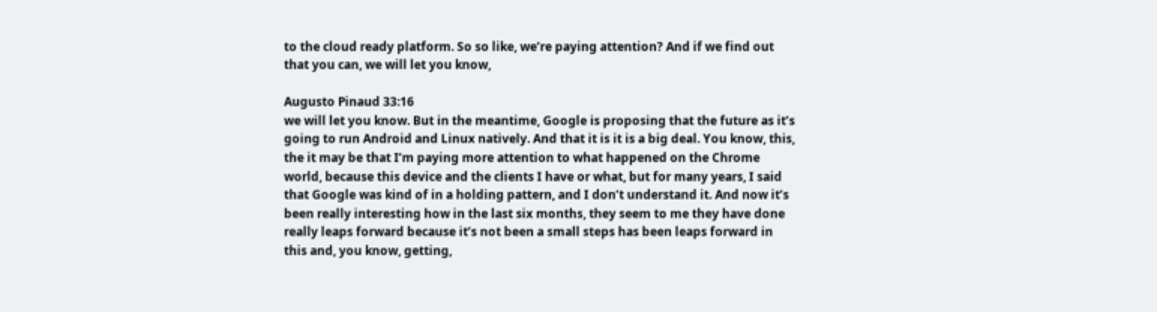to the cloud ready platform. So so like, we’re paying attention? And if we find out that you can, we will let you know,

Augusto Pinaud 33:16
we will let you know. But in the meantime, Google is proposing that the future as it’s going to run Android and Linux natively. And that it is it is a big deal. You know, this, the it may be that I’m paying more attention to what happened on the Chrome world, because this device and the clients I have or what, but for many years, I said that Google was kind of in a holding pattern, and I don’t understand it. And now it’s been really interesting how in the last six months, they seem to me they have done really leaps forward because it’s not been a small steps has been leaps forward in this and, you know, getting,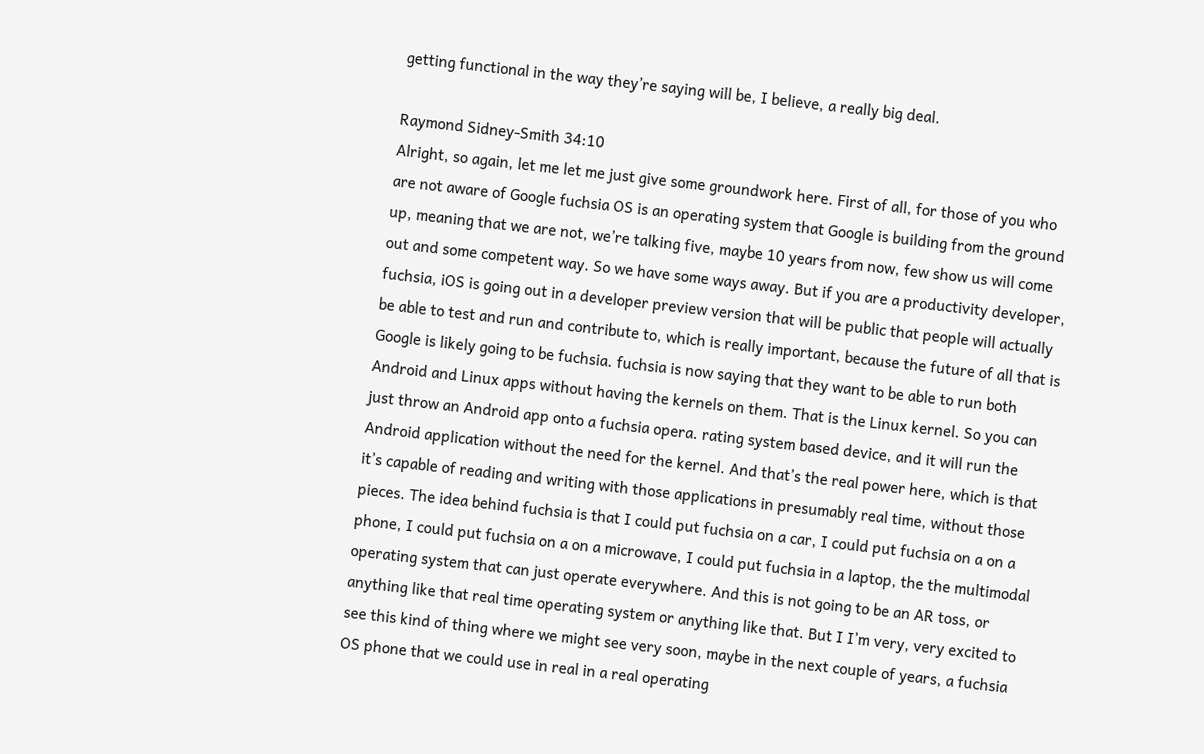getting functional in the way they’re saying will be, I believe, a really big deal.

Raymond Sidney-Smith 34:10
Alright, so again, let me let me just give some groundwork here. First of all, for those of you who are not aware of Google fuchsia OS is an operating system that Google is building from the ground up, meaning that we are not, we’re talking five, maybe 10 years from now, few show us will come out and some competent way. So we have some ways away. But if you are a productivity developer, fuchsia, iOS is going out in a developer preview version that will be public that people will actually be able to test and run and contribute to, which is really important, because the future of all that is Google is likely going to be fuchsia. fuchsia is now saying that they want to be able to run both Android and Linux apps without having the kernels on them. That is the Linux kernel. So you can just throw an Android app onto a fuchsia opera. rating system based device, and it will run the Android application without the need for the kernel. And that’s the real power here, which is that it’s capable of reading and writing with those applications in presumably real time, without those pieces. The idea behind fuchsia is that I could put fuchsia on a car, I could put fuchsia on a on a phone, I could put fuchsia on a on a microwave, I could put fuchsia in a laptop, the the multimodal operating system that can just operate everywhere. And this is not going to be an AR toss, or anything like that real time operating system or anything like that. But I I’m very, very excited to see this kind of thing where we might see very soon, maybe in the next couple of years, a fuchsia OS phone that we could use in real in a real operating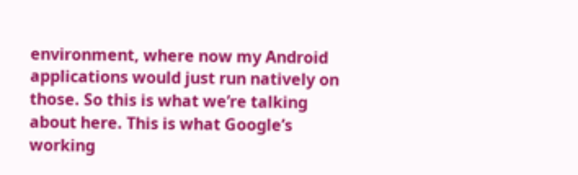environment, where now my Android applications would just run natively on those. So this is what we’re talking about here. This is what Google’s working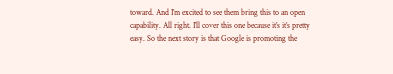toward. And I’m excited to see them bring this to an open capability. All right. I’ll cover this one because it’s it’s pretty easy. So the next story is that Google is promoting the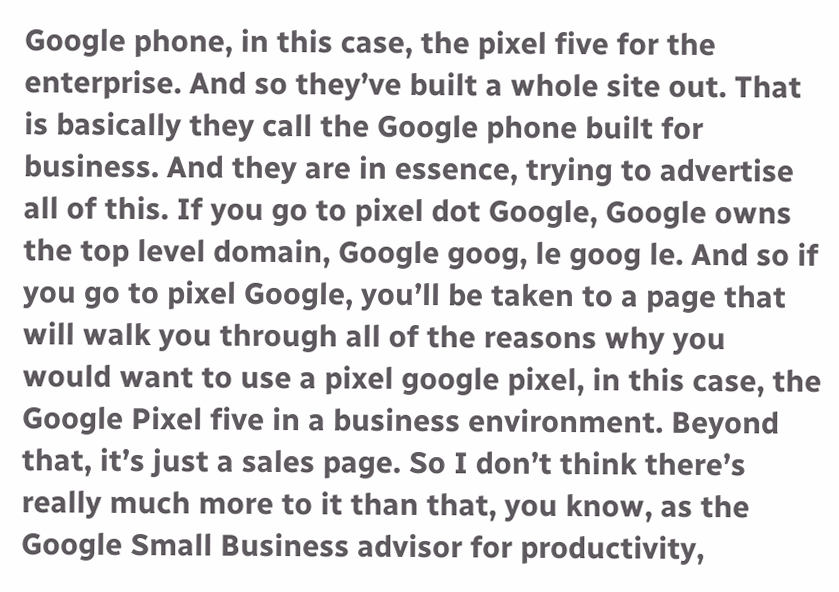Google phone, in this case, the pixel five for the enterprise. And so they’ve built a whole site out. That is basically they call the Google phone built for business. And they are in essence, trying to advertise all of this. If you go to pixel dot Google, Google owns the top level domain, Google goog, le goog le. And so if you go to pixel Google, you’ll be taken to a page that will walk you through all of the reasons why you would want to use a pixel google pixel, in this case, the Google Pixel five in a business environment. Beyond that, it’s just a sales page. So I don’t think there’s really much more to it than that, you know, as the Google Small Business advisor for productivity,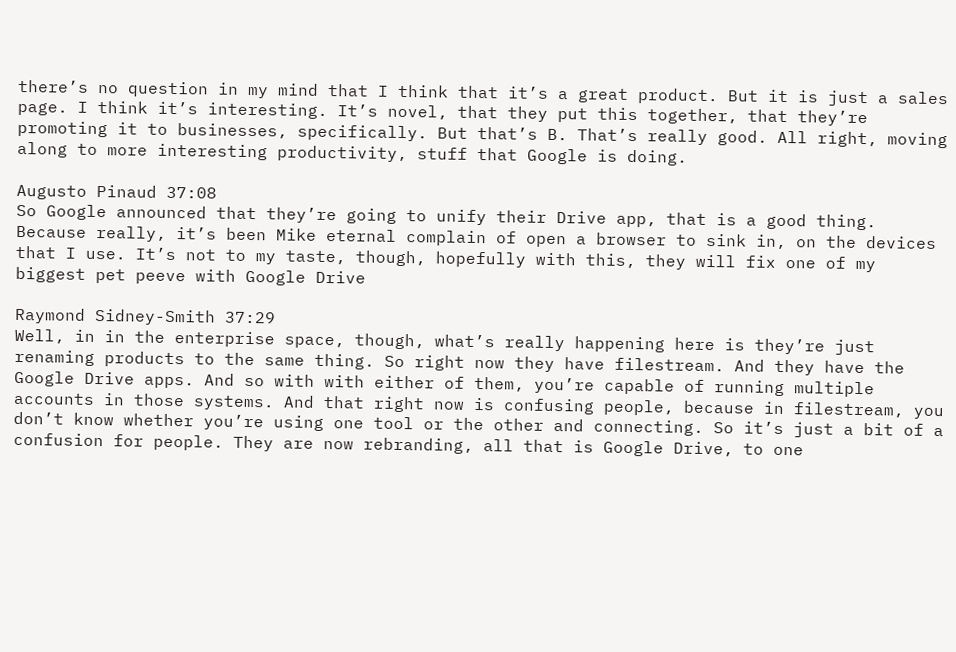there’s no question in my mind that I think that it’s a great product. But it is just a sales page. I think it’s interesting. It’s novel, that they put this together, that they’re promoting it to businesses, specifically. But that’s B. That’s really good. All right, moving along to more interesting productivity, stuff that Google is doing.

Augusto Pinaud 37:08
So Google announced that they’re going to unify their Drive app, that is a good thing. Because really, it’s been Mike eternal complain of open a browser to sink in, on the devices that I use. It’s not to my taste, though, hopefully with this, they will fix one of my biggest pet peeve with Google Drive

Raymond Sidney-Smith 37:29
Well, in in the enterprise space, though, what’s really happening here is they’re just renaming products to the same thing. So right now they have filestream. And they have the Google Drive apps. And so with with either of them, you’re capable of running multiple accounts in those systems. And that right now is confusing people, because in filestream, you don’t know whether you’re using one tool or the other and connecting. So it’s just a bit of a confusion for people. They are now rebranding, all that is Google Drive, to one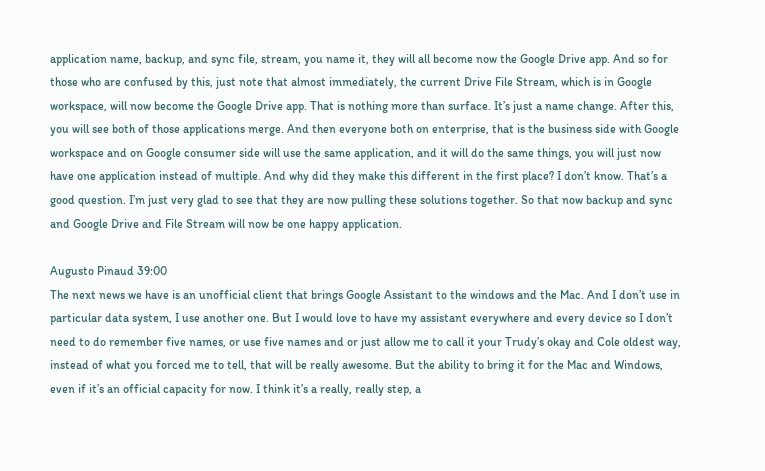application name, backup, and sync file, stream, you name it, they will all become now the Google Drive app. And so for those who are confused by this, just note that almost immediately, the current Drive File Stream, which is in Google workspace, will now become the Google Drive app. That is nothing more than surface. It’s just a name change. After this, you will see both of those applications merge. And then everyone both on enterprise, that is the business side with Google workspace and on Google consumer side will use the same application, and it will do the same things, you will just now have one application instead of multiple. And why did they make this different in the first place? I don’t know. That’s a good question. I’m just very glad to see that they are now pulling these solutions together. So that now backup and sync and Google Drive and File Stream will now be one happy application.

Augusto Pinaud 39:00
The next news we have is an unofficial client that brings Google Assistant to the windows and the Mac. And I don’t use in particular data system, I use another one. But I would love to have my assistant everywhere and every device so I don’t need to do remember five names, or use five names and or just allow me to call it your Trudy’s okay and Cole oldest way, instead of what you forced me to tell, that will be really awesome. But the ability to bring it for the Mac and Windows, even if it’s an official capacity for now. I think it’s a really, really step, a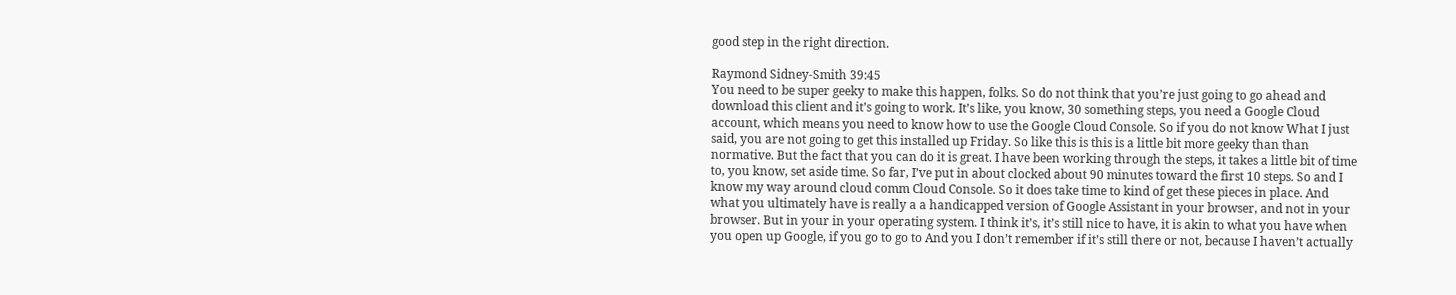good step in the right direction.

Raymond Sidney-Smith 39:45
You need to be super geeky to make this happen, folks. So do not think that you’re just going to go ahead and download this client and it’s going to work. It’s like, you know, 30 something steps, you need a Google Cloud account, which means you need to know how to use the Google Cloud Console. So if you do not know What I just said, you are not going to get this installed up Friday. So like this is this is a little bit more geeky than than normative. But the fact that you can do it is great. I have been working through the steps, it takes a little bit of time to, you know, set aside time. So far, I’ve put in about clocked about 90 minutes toward the first 10 steps. So and I know my way around cloud comm Cloud Console. So it does take time to kind of get these pieces in place. And what you ultimately have is really a a handicapped version of Google Assistant in your browser, and not in your browser. But in your in your operating system. I think it’s, it’s still nice to have, it is akin to what you have when you open up Google, if you go to go to And you I don’t remember if it’s still there or not, because I haven’t actually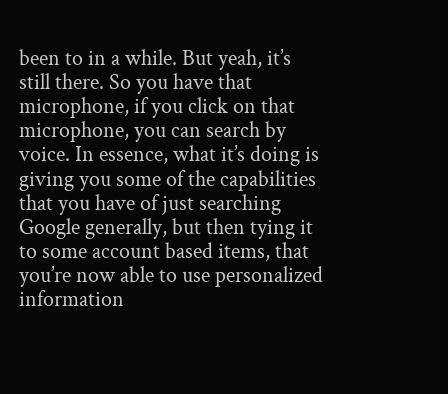been to in a while. But yeah, it’s still there. So you have that microphone, if you click on that microphone, you can search by voice. In essence, what it’s doing is giving you some of the capabilities that you have of just searching Google generally, but then tying it to some account based items, that you’re now able to use personalized information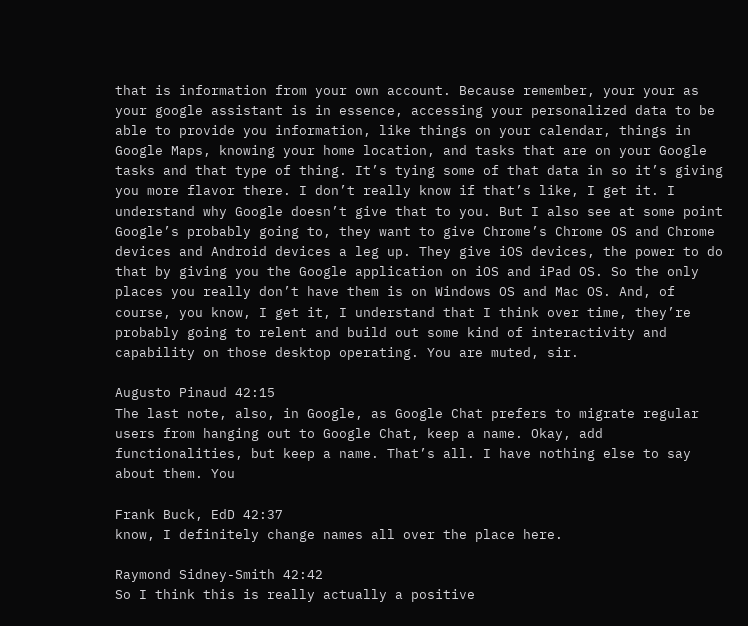that is information from your own account. Because remember, your your as your google assistant is in essence, accessing your personalized data to be able to provide you information, like things on your calendar, things in Google Maps, knowing your home location, and tasks that are on your Google tasks and that type of thing. It’s tying some of that data in so it’s giving you more flavor there. I don’t really know if that’s like, I get it. I understand why Google doesn’t give that to you. But I also see at some point Google’s probably going to, they want to give Chrome’s Chrome OS and Chrome devices and Android devices a leg up. They give iOS devices, the power to do that by giving you the Google application on iOS and iPad OS. So the only places you really don’t have them is on Windows OS and Mac OS. And, of course, you know, I get it, I understand that I think over time, they’re probably going to relent and build out some kind of interactivity and capability on those desktop operating. You are muted, sir.

Augusto Pinaud 42:15
The last note, also, in Google, as Google Chat prefers to migrate regular users from hanging out to Google Chat, keep a name. Okay, add functionalities, but keep a name. That’s all. I have nothing else to say about them. You

Frank Buck, EdD 42:37
know, I definitely change names all over the place here.

Raymond Sidney-Smith 42:42
So I think this is really actually a positive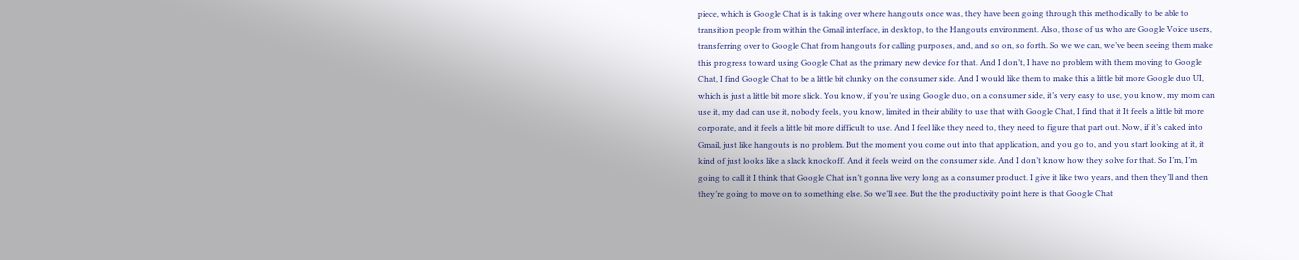piece, which is Google Chat is is taking over where hangouts once was, they have been going through this methodically to be able to transition people from within the Gmail interface, in desktop, to the Hangouts environment. Also, those of us who are Google Voice users, transferring over to Google Chat from hangouts for calling purposes, and, and so on, so forth. So we we can, we’ve been seeing them make this progress toward using Google Chat as the primary new device for that. And I don’t, I have no problem with them moving to Google Chat, I find Google Chat to be a little bit clunky on the consumer side. And I would like them to make this a little bit more Google duo UI, which is just a little bit more slick. You know, if you’re using Google duo, on a consumer side, it’s very easy to use, you know, my mom can use it, my dad can use it, nobody feels, you know, limited in their ability to use that with Google Chat, I find that it It feels a little bit more corporate, and it feels a little bit more difficult to use. And I feel like they need to, they need to figure that part out. Now, if it’s caked into Gmail, just like hangouts is no problem. But the moment you come out into that application, and you go to, and you start looking at it, it kind of just looks like a slack knockoff. And it feels weird on the consumer side. And I don’t know how they solve for that. So I’m, I’m going to call it I think that Google Chat isn’t gonna live very long as a consumer product. I give it like two years, and then they’ll and then they’re going to move on to something else. So we’ll see. But the the productivity point here is that Google Chat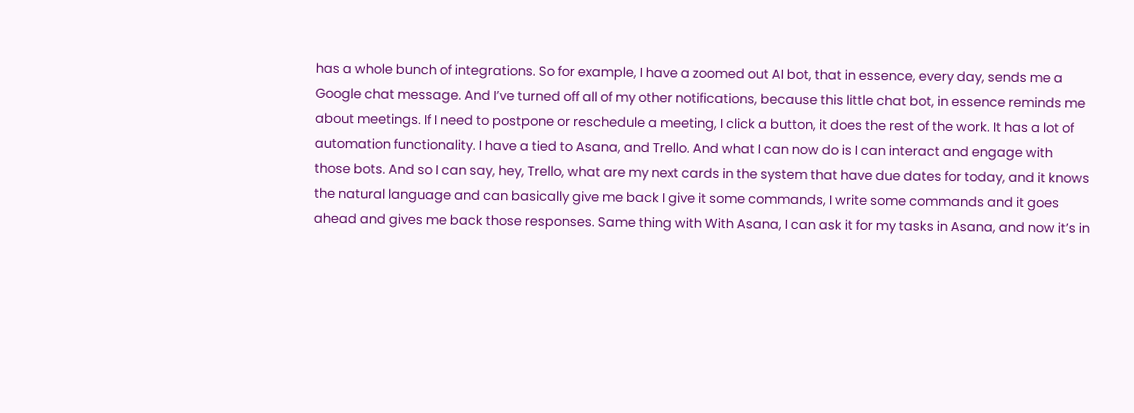has a whole bunch of integrations. So for example, I have a zoomed out AI bot, that in essence, every day, sends me a Google chat message. And I’ve turned off all of my other notifications, because this little chat bot, in essence reminds me about meetings. If I need to postpone or reschedule a meeting, I click a button, it does the rest of the work. It has a lot of automation functionality. I have a tied to Asana, and Trello. And what I can now do is I can interact and engage with those bots. And so I can say, hey, Trello, what are my next cards in the system that have due dates for today, and it knows the natural language and can basically give me back I give it some commands, I write some commands and it goes ahead and gives me back those responses. Same thing with With Asana, I can ask it for my tasks in Asana, and now it’s in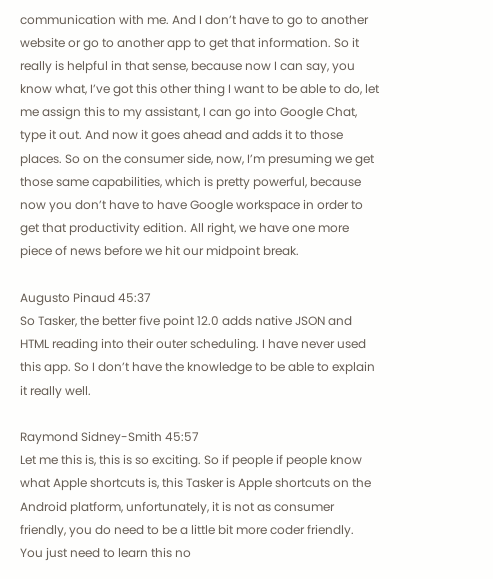communication with me. And I don’t have to go to another website or go to another app to get that information. So it really is helpful in that sense, because now I can say, you know what, I’ve got this other thing I want to be able to do, let me assign this to my assistant, I can go into Google Chat, type it out. And now it goes ahead and adds it to those places. So on the consumer side, now, I’m presuming we get those same capabilities, which is pretty powerful, because now you don’t have to have Google workspace in order to get that productivity edition. All right, we have one more piece of news before we hit our midpoint break.

Augusto Pinaud 45:37
So Tasker, the better five point 12.0 adds native JSON and HTML reading into their outer scheduling. I have never used this app. So I don’t have the knowledge to be able to explain it really well.

Raymond Sidney-Smith 45:57
Let me this is, this is so exciting. So if people if people know what Apple shortcuts is, this Tasker is Apple shortcuts on the Android platform, unfortunately, it is not as consumer friendly, you do need to be a little bit more coder friendly. You just need to learn this no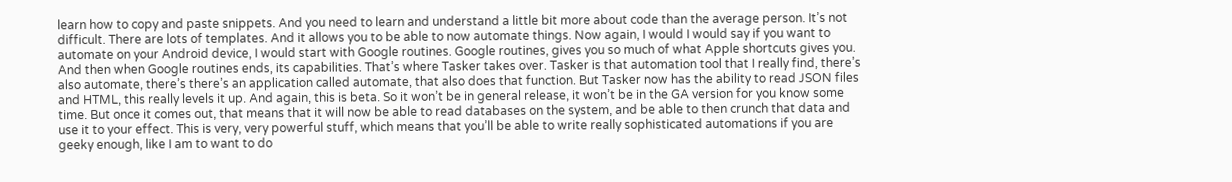learn how to copy and paste snippets. And you need to learn and understand a little bit more about code than the average person. It’s not difficult. There are lots of templates. And it allows you to be able to now automate things. Now again, I would I would say if you want to automate on your Android device, I would start with Google routines. Google routines, gives you so much of what Apple shortcuts gives you. And then when Google routines ends, its capabilities. That’s where Tasker takes over. Tasker is that automation tool that I really find, there’s also automate, there’s there’s an application called automate, that also does that function. But Tasker now has the ability to read JSON files and HTML, this really levels it up. And again, this is beta. So it won’t be in general release, it won’t be in the GA version for you know some time. But once it comes out, that means that it will now be able to read databases on the system, and be able to then crunch that data and use it to your effect. This is very, very powerful stuff, which means that you’ll be able to write really sophisticated automations if you are geeky enough, like I am to want to do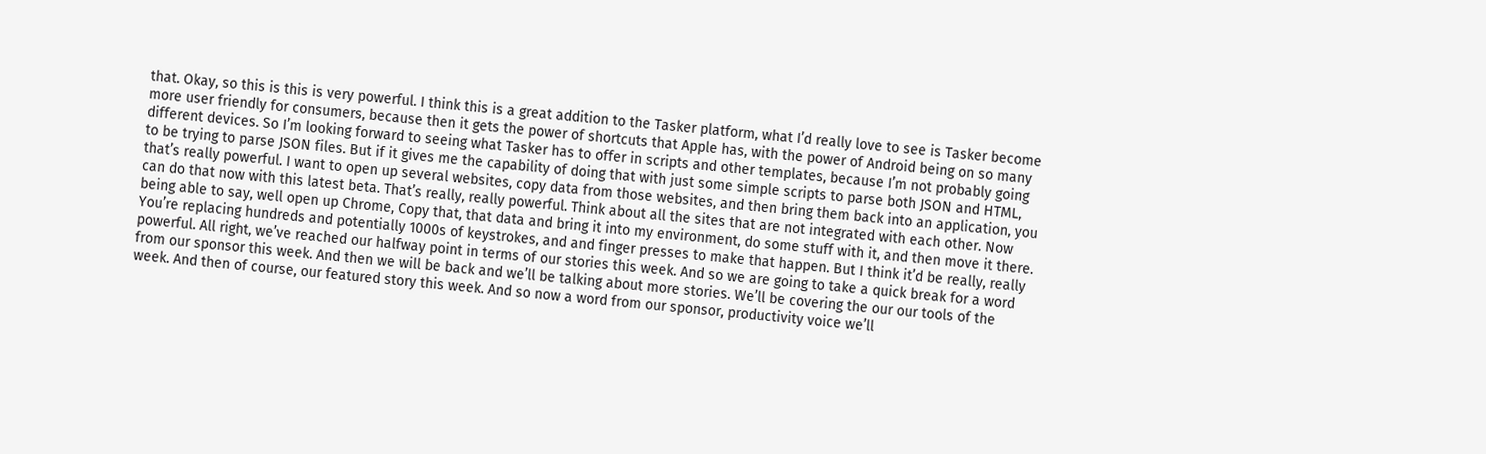that. Okay, so this is this is very powerful. I think this is a great addition to the Tasker platform, what I’d really love to see is Tasker become more user friendly for consumers, because then it gets the power of shortcuts that Apple has, with the power of Android being on so many different devices. So I’m looking forward to seeing what Tasker has to offer in scripts and other templates, because I’m not probably going to be trying to parse JSON files. But if it gives me the capability of doing that with just some simple scripts to parse both JSON and HTML, that’s really powerful. I want to open up several websites, copy data from those websites, and then bring them back into an application, you can do that now with this latest beta. That’s really, really powerful. Think about all the sites that are not integrated with each other. Now being able to say, well open up Chrome, Copy that, that data and bring it into my environment, do some stuff with it, and then move it there. You’re replacing hundreds and potentially 1000s of keystrokes, and and finger presses to make that happen. But I think it’d be really, really powerful. All right, we’ve reached our halfway point in terms of our stories this week. And so we are going to take a quick break for a word from our sponsor this week. And then we will be back and we’ll be talking about more stories. We’ll be covering the our our tools of the week. And then of course, our featured story this week. And so now a word from our sponsor, productivity voice we’ll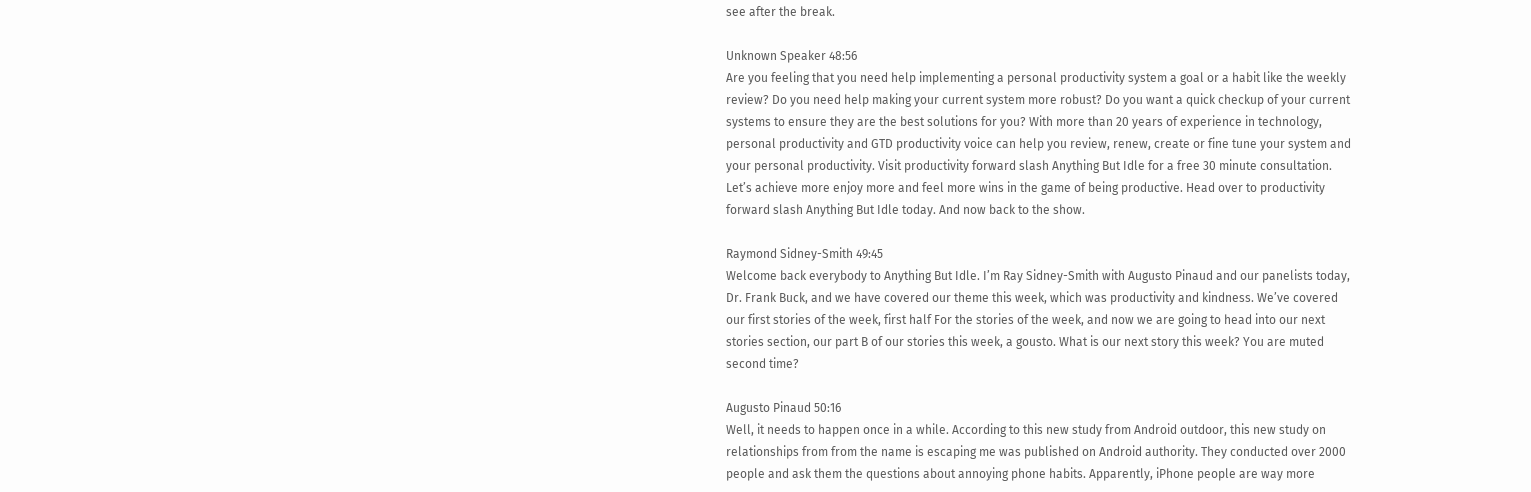see after the break.

Unknown Speaker 48:56
Are you feeling that you need help implementing a personal productivity system a goal or a habit like the weekly review? Do you need help making your current system more robust? Do you want a quick checkup of your current systems to ensure they are the best solutions for you? With more than 20 years of experience in technology, personal productivity and GTD productivity voice can help you review, renew, create or fine tune your system and your personal productivity. Visit productivity forward slash Anything But Idle for a free 30 minute consultation. Let’s achieve more enjoy more and feel more wins in the game of being productive. Head over to productivity forward slash Anything But Idle today. And now back to the show.

Raymond Sidney-Smith 49:45
Welcome back everybody to Anything But Idle. I’m Ray Sidney-Smith with Augusto Pinaud and our panelists today, Dr. Frank Buck, and we have covered our theme this week, which was productivity and kindness. We’ve covered our first stories of the week, first half For the stories of the week, and now we are going to head into our next stories section, our part B of our stories this week, a gousto. What is our next story this week? You are muted second time?

Augusto Pinaud 50:16
Well, it needs to happen once in a while. According to this new study from Android outdoor, this new study on relationships from from the name is escaping me was published on Android authority. They conducted over 2000 people and ask them the questions about annoying phone habits. Apparently, iPhone people are way more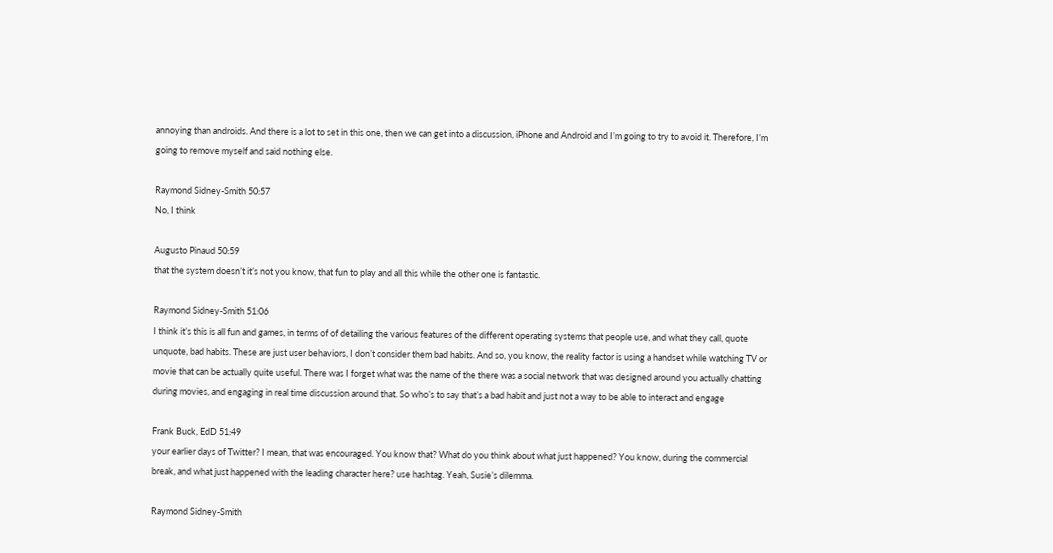annoying than androids. And there is a lot to set in this one, then we can get into a discussion, iPhone and Android and I’m going to try to avoid it. Therefore, I’m going to remove myself and said nothing else.

Raymond Sidney-Smith 50:57
No, I think

Augusto Pinaud 50:59
that the system doesn’t it’s not you know, that fun to play and all this while the other one is fantastic.

Raymond Sidney-Smith 51:06
I think it’s this is all fun and games, in terms of of detailing the various features of the different operating systems that people use, and what they call, quote unquote, bad habits. These are just user behaviors, I don’t consider them bad habits. And so, you know, the reality factor is using a handset while watching TV or movie that can be actually quite useful. There was I forget what was the name of the there was a social network that was designed around you actually chatting during movies, and engaging in real time discussion around that. So who’s to say that’s a bad habit and just not a way to be able to interact and engage

Frank Buck, EdD 51:49
your earlier days of Twitter? I mean, that was encouraged. You know that? What do you think about what just happened? You know, during the commercial break, and what just happened with the leading character here? use hashtag. Yeah, Susie’s dilemma.

Raymond Sidney-Smith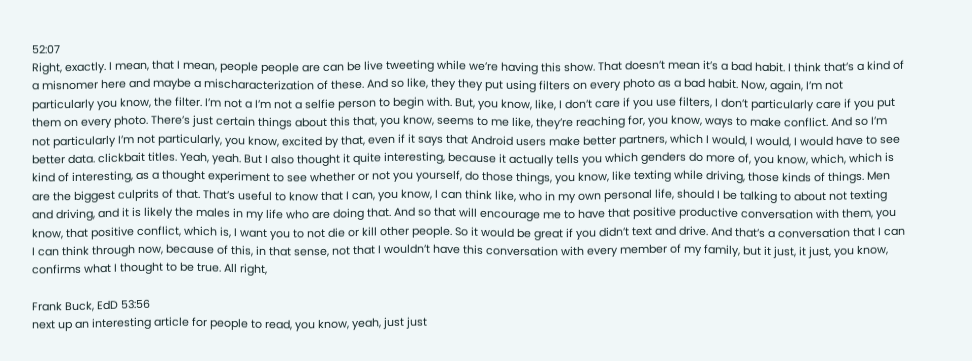52:07
Right, exactly. I mean, that I mean, people people are can be live tweeting while we’re having this show. That doesn’t mean it’s a bad habit. I think that’s a kind of a misnomer here and maybe a mischaracterization of these. And so like, they they put using filters on every photo as a bad habit. Now, again, I’m not particularly you know, the filter. I’m not a I’m not a selfie person to begin with. But, you know, like, I don’t care if you use filters, I don’t particularly care if you put them on every photo. There’s just certain things about this that, you know, seems to me like, they’re reaching for, you know, ways to make conflict. And so I’m not particularly I’m not particularly, you know, excited by that, even if it says that Android users make better partners, which I would, I would, I would have to see better data. clickbait titles. Yeah, yeah. But I also thought it quite interesting, because it actually tells you which genders do more of, you know, which, which is kind of interesting, as a thought experiment to see whether or not you yourself, do those things, you know, like texting while driving, those kinds of things. Men are the biggest culprits of that. That’s useful to know that I can, you know, I can think like, who in my own personal life, should I be talking to about not texting and driving, and it is likely the males in my life who are doing that. And so that will encourage me to have that positive productive conversation with them, you know, that positive conflict, which is, I want you to not die or kill other people. So it would be great if you didn’t text and drive. And that’s a conversation that I can I can think through now, because of this, in that sense, not that I wouldn’t have this conversation with every member of my family, but it just, it just, you know, confirms what I thought to be true. All right,

Frank Buck, EdD 53:56
next up an interesting article for people to read, you know, yeah, just just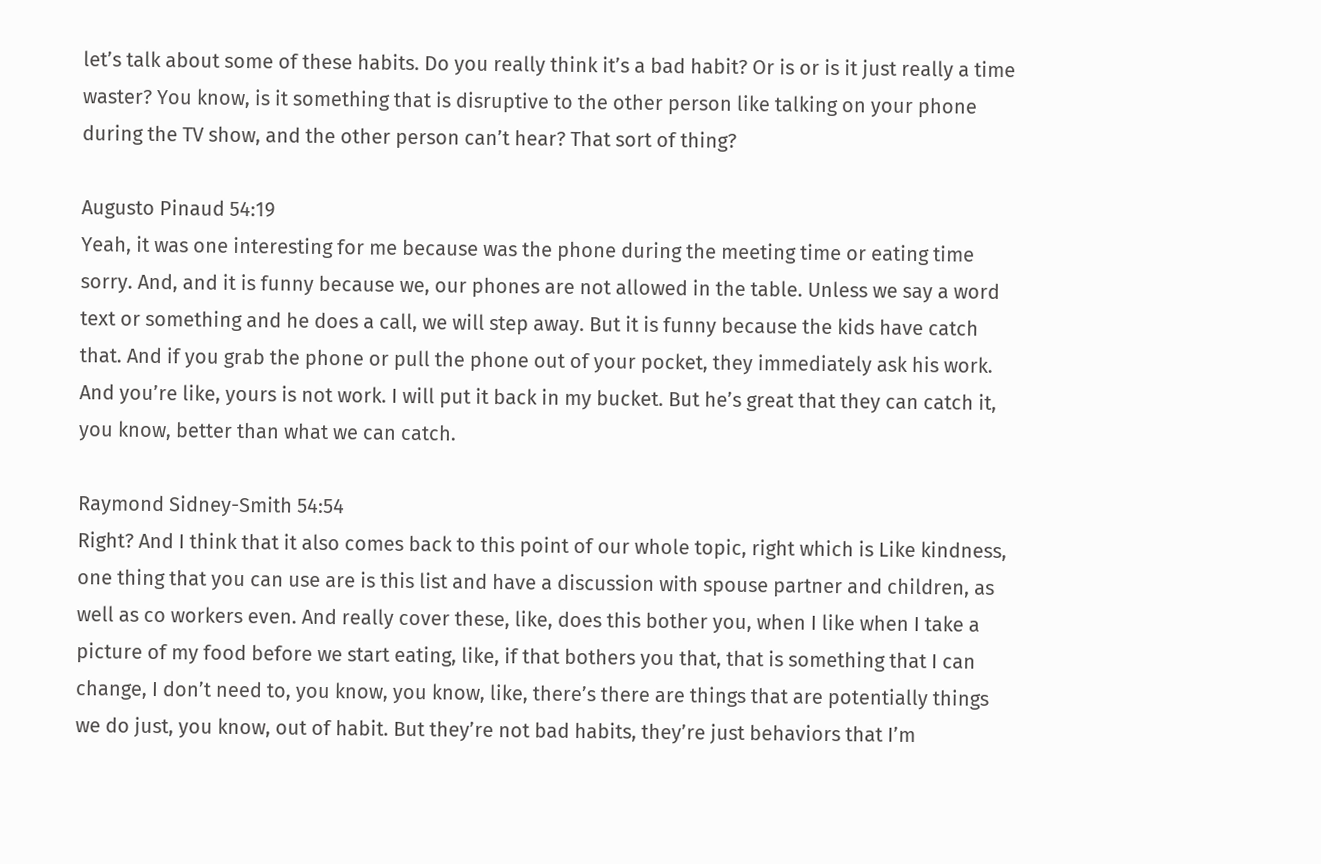let’s talk about some of these habits. Do you really think it’s a bad habit? Or is or is it just really a time waster? You know, is it something that is disruptive to the other person like talking on your phone during the TV show, and the other person can’t hear? That sort of thing?

Augusto Pinaud 54:19
Yeah, it was one interesting for me because was the phone during the meeting time or eating time sorry. And, and it is funny because we, our phones are not allowed in the table. Unless we say a word text or something and he does a call, we will step away. But it is funny because the kids have catch that. And if you grab the phone or pull the phone out of your pocket, they immediately ask his work. And you’re like, yours is not work. I will put it back in my bucket. But he’s great that they can catch it, you know, better than what we can catch.

Raymond Sidney-Smith 54:54
Right? And I think that it also comes back to this point of our whole topic, right which is Like kindness, one thing that you can use are is this list and have a discussion with spouse partner and children, as well as co workers even. And really cover these, like, does this bother you, when I like when I take a picture of my food before we start eating, like, if that bothers you that, that is something that I can change, I don’t need to, you know, you know, like, there’s there are things that are potentially things we do just, you know, out of habit. But they’re not bad habits, they’re just behaviors that I’m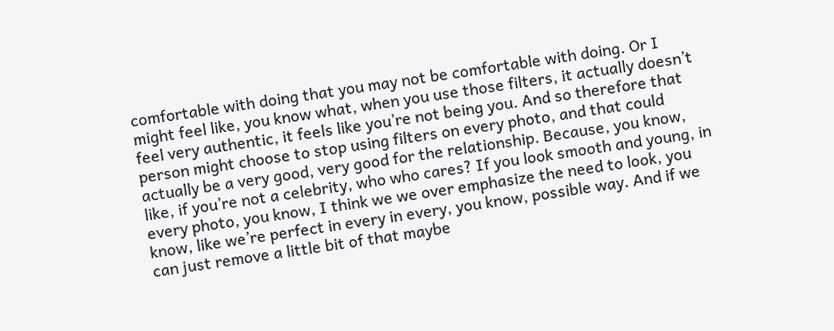comfortable with doing that you may not be comfortable with doing. Or I might feel like, you know what, when you use those filters, it actually doesn’t feel very authentic, it feels like you’re not being you. And so therefore that person might choose to stop using filters on every photo, and that could actually be a very good, very good for the relationship. Because, you know, like, if you’re not a celebrity, who who cares? If you look smooth and young, in every photo, you know, I think we we over emphasize the need to look, you know, like we’re perfect in every in every, you know, possible way. And if we can just remove a little bit of that maybe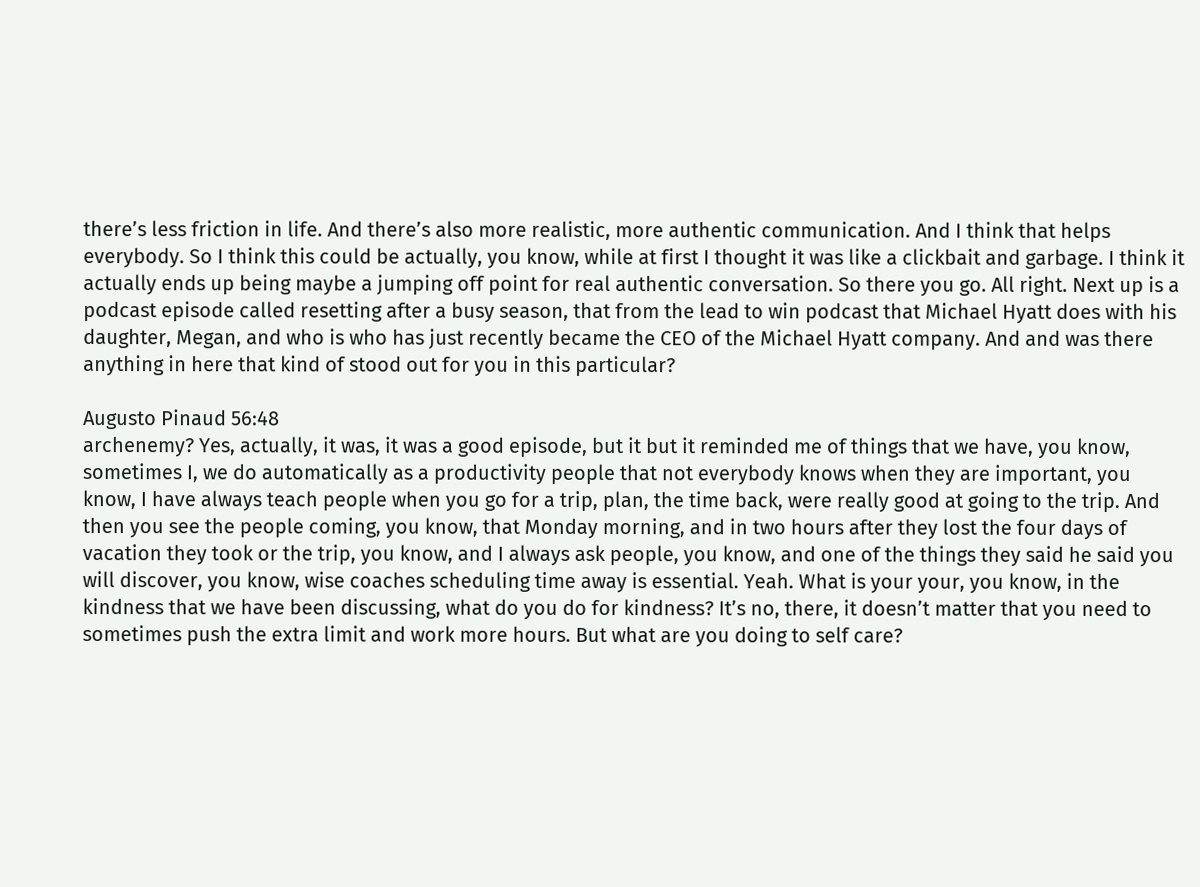there’s less friction in life. And there’s also more realistic, more authentic communication. And I think that helps everybody. So I think this could be actually, you know, while at first I thought it was like a clickbait and garbage. I think it actually ends up being maybe a jumping off point for real authentic conversation. So there you go. All right. Next up is a podcast episode called resetting after a busy season, that from the lead to win podcast that Michael Hyatt does with his daughter, Megan, and who is who has just recently became the CEO of the Michael Hyatt company. And and was there anything in here that kind of stood out for you in this particular?

Augusto Pinaud 56:48
archenemy? Yes, actually, it was, it was a good episode, but it but it reminded me of things that we have, you know, sometimes I, we do automatically as a productivity people that not everybody knows when they are important, you know, I have always teach people when you go for a trip, plan, the time back, were really good at going to the trip. And then you see the people coming, you know, that Monday morning, and in two hours after they lost the four days of vacation they took or the trip, you know, and I always ask people, you know, and one of the things they said he said you will discover, you know, wise coaches scheduling time away is essential. Yeah. What is your your, you know, in the kindness that we have been discussing, what do you do for kindness? It’s no, there, it doesn’t matter that you need to sometimes push the extra limit and work more hours. But what are you doing to self care?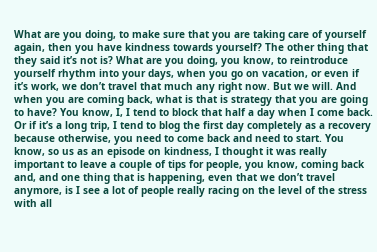What are you doing, to make sure that you are taking care of yourself again, then you have kindness towards yourself? The other thing that they said it’s not is? What are you doing, you know, to reintroduce yourself rhythm into your days, when you go on vacation, or even if it’s work, we don’t travel that much any right now. But we will. And when you are coming back, what is that is strategy that you are going to have? You know, I, I tend to block that half a day when I come back. Or if it’s a long trip, I tend to blog the first day completely as a recovery because otherwise, you need to come back and need to start. You know, so us as an episode on kindness, I thought it was really important to leave a couple of tips for people, you know, coming back and, and one thing that is happening, even that we don’t travel anymore, is I see a lot of people really racing on the level of the stress with all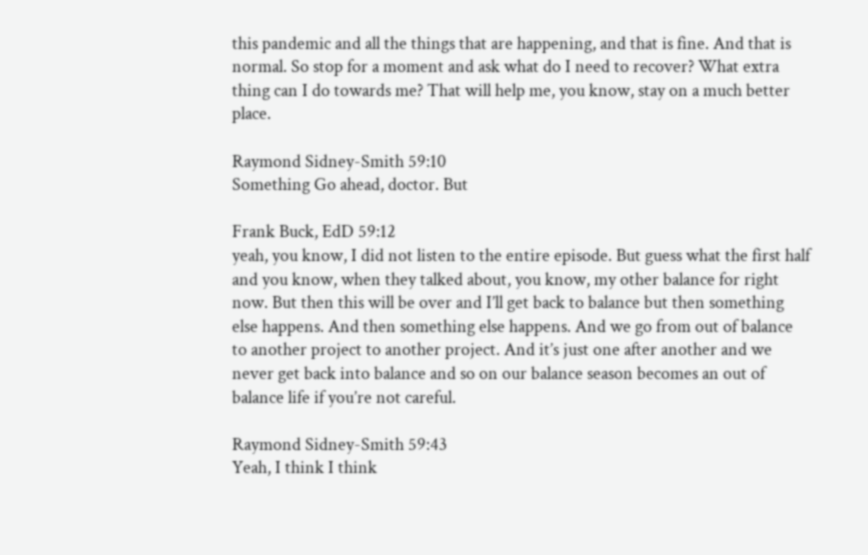this pandemic and all the things that are happening, and that is fine. And that is normal. So stop for a moment and ask what do I need to recover? What extra thing can I do towards me? That will help me, you know, stay on a much better place.

Raymond Sidney-Smith 59:10
Something Go ahead, doctor. But

Frank Buck, EdD 59:12
yeah, you know, I did not listen to the entire episode. But guess what the first half and you know, when they talked about, you know, my other balance for right now. But then this will be over and I’ll get back to balance but then something else happens. And then something else happens. And we go from out of balance to another project to another project. And it’s just one after another and we never get back into balance and so on our balance season becomes an out of balance life if you’re not careful.

Raymond Sidney-Smith 59:43
Yeah, I think I think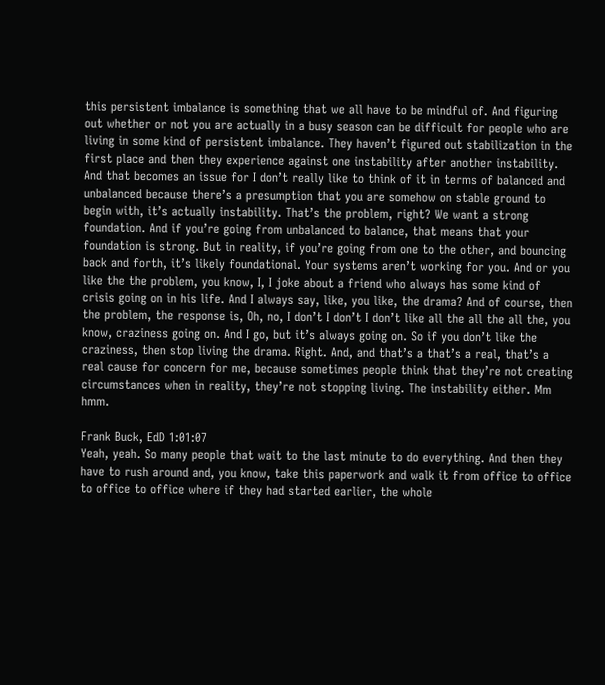this persistent imbalance is something that we all have to be mindful of. And figuring out whether or not you are actually in a busy season can be difficult for people who are living in some kind of persistent imbalance. They haven’t figured out stabilization in the first place and then they experience against one instability after another instability. And that becomes an issue for I don’t really like to think of it in terms of balanced and unbalanced because there’s a presumption that you are somehow on stable ground to begin with, it’s actually instability. That’s the problem, right? We want a strong foundation. And if you’re going from unbalanced to balance, that means that your foundation is strong. But in reality, if you’re going from one to the other, and bouncing back and forth, it’s likely foundational. Your systems aren’t working for you. And or you like the the problem, you know, I, I joke about a friend who always has some kind of crisis going on in his life. And I always say, like, you like, the drama? And of course, then the problem, the response is, Oh, no, I don’t I don’t I don’t like all the all the all the, you know, craziness going on. And I go, but it’s always going on. So if you don’t like the craziness, then stop living the drama. Right. And, and that’s a that’s a real, that’s a real cause for concern for me, because sometimes people think that they’re not creating circumstances when in reality, they’re not stopping living. The instability either. Mm hmm.

Frank Buck, EdD 1:01:07
Yeah, yeah. So many people that wait to the last minute to do everything. And then they have to rush around and, you know, take this paperwork and walk it from office to office to office to office where if they had started earlier, the whole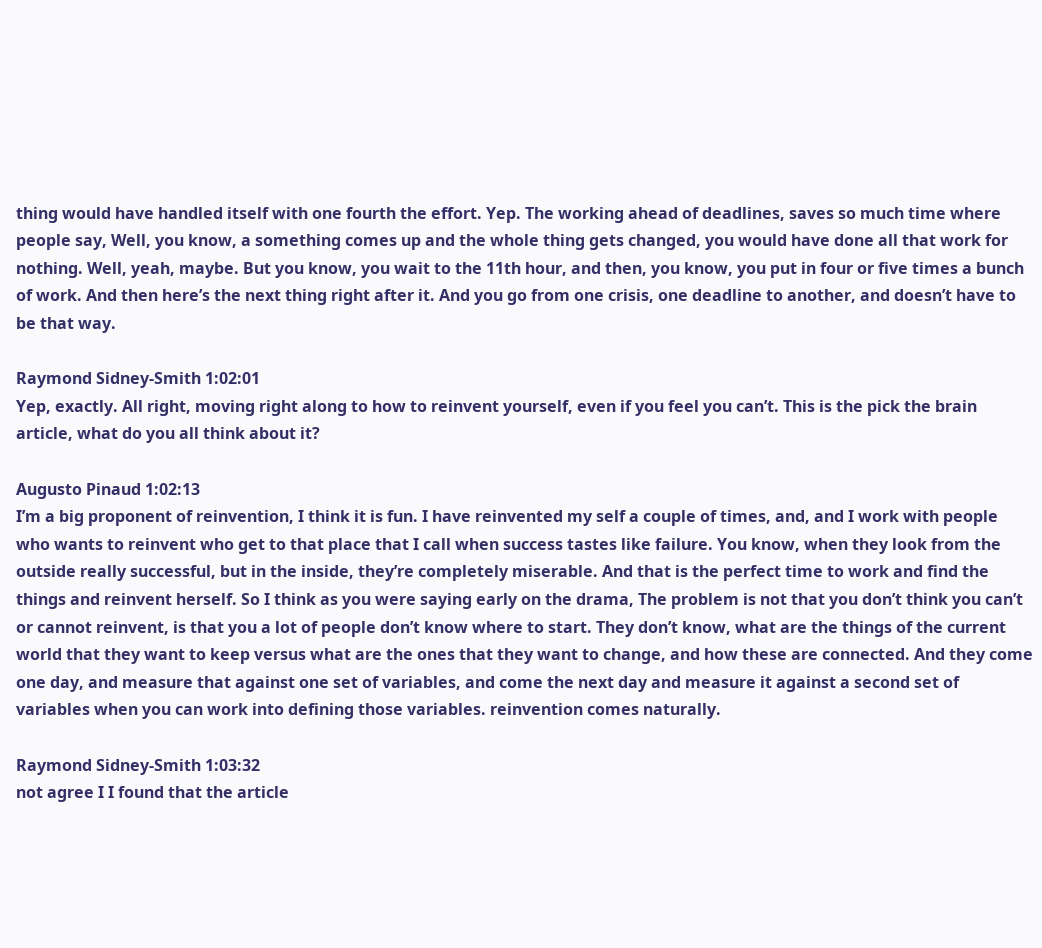thing would have handled itself with one fourth the effort. Yep. The working ahead of deadlines, saves so much time where people say, Well, you know, a something comes up and the whole thing gets changed, you would have done all that work for nothing. Well, yeah, maybe. But you know, you wait to the 11th hour, and then, you know, you put in four or five times a bunch of work. And then here’s the next thing right after it. And you go from one crisis, one deadline to another, and doesn’t have to be that way.

Raymond Sidney-Smith 1:02:01
Yep, exactly. All right, moving right along to how to reinvent yourself, even if you feel you can’t. This is the pick the brain article, what do you all think about it?

Augusto Pinaud 1:02:13
I’m a big proponent of reinvention, I think it is fun. I have reinvented my self a couple of times, and, and I work with people who wants to reinvent who get to that place that I call when success tastes like failure. You know, when they look from the outside really successful, but in the inside, they’re completely miserable. And that is the perfect time to work and find the things and reinvent herself. So I think as you were saying early on the drama, The problem is not that you don’t think you can’t or cannot reinvent, is that you a lot of people don’t know where to start. They don’t know, what are the things of the current world that they want to keep versus what are the ones that they want to change, and how these are connected. And they come one day, and measure that against one set of variables, and come the next day and measure it against a second set of variables when you can work into defining those variables. reinvention comes naturally.

Raymond Sidney-Smith 1:03:32
not agree I I found that the article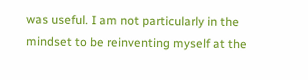was useful. I am not particularly in the mindset to be reinventing myself at the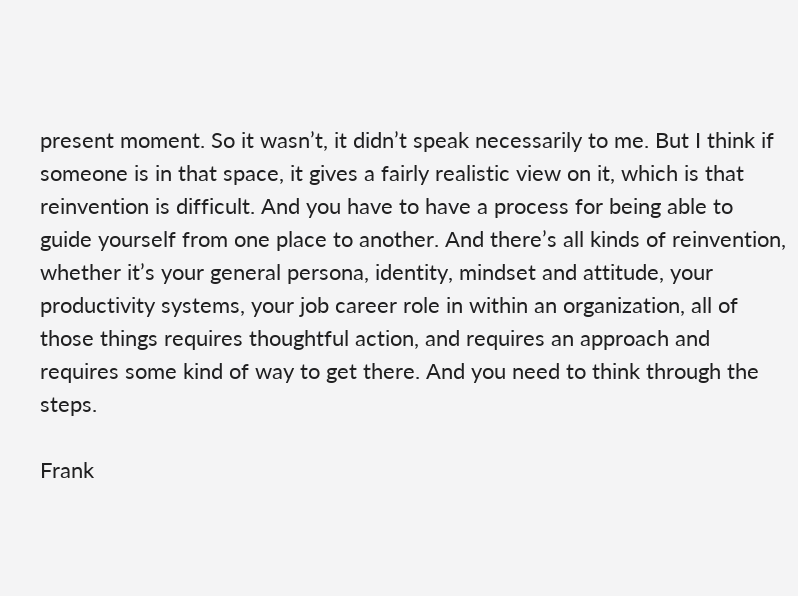present moment. So it wasn’t, it didn’t speak necessarily to me. But I think if someone is in that space, it gives a fairly realistic view on it, which is that reinvention is difficult. And you have to have a process for being able to guide yourself from one place to another. And there’s all kinds of reinvention, whether it’s your general persona, identity, mindset and attitude, your productivity systems, your job career role in within an organization, all of those things requires thoughtful action, and requires an approach and requires some kind of way to get there. And you need to think through the steps.

Frank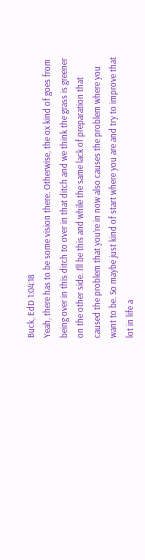Buck, EdD 1:04:18
Yeah, there has to be some vision there. Otherwise, the ox kind of goes from being over in this ditch to over in that ditch and we think the grass is greener on the other side. I’ll be this and while the same lack of preparation that caused the problem that you’re in now also causes the problem where you want to be. So maybe just kind of start where you are and try to improve that lot in life a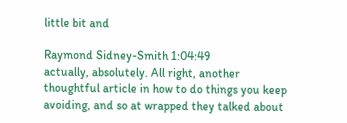little bit and

Raymond Sidney-Smith 1:04:49
actually, absolutely. All right, another thoughtful article in how to do things you keep avoiding, and so at wrapped they talked about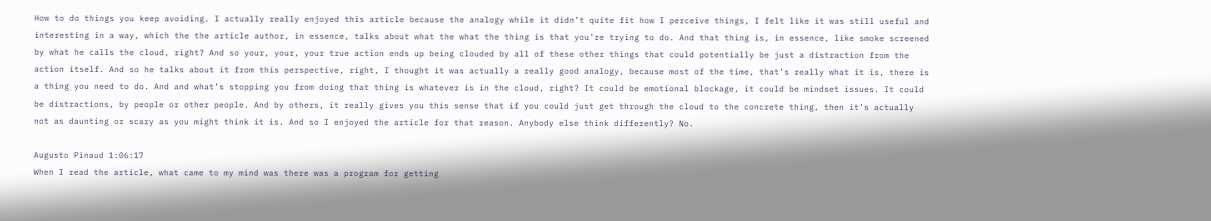How to do things you keep avoiding. I actually really enjoyed this article because the analogy while it didn’t quite fit how I perceive things, I felt like it was still useful and interesting in a way, which the the article author, in essence, talks about what the what the thing is that you’re trying to do. And that thing is, in essence, like smoke screened by what he calls the cloud, right? And so your, your, your true action ends up being clouded by all of these other things that could potentially be just a distraction from the action itself. And so he talks about it from this perspective, right, I thought it was actually a really good analogy, because most of the time, that’s really what it is, there is a thing you need to do. And and what’s stopping you from doing that thing is whatever is in the cloud, right? It could be emotional blockage, it could be mindset issues. It could be distractions, by people or other people. And by others, it really gives you this sense that if you could just get through the cloud to the concrete thing, then it’s actually not as daunting or scary as you might think it is. And so I enjoyed the article for that reason. Anybody else think differently? No.

Augusto Pinaud 1:06:17
When I read the article, what came to my mind was there was a program for getting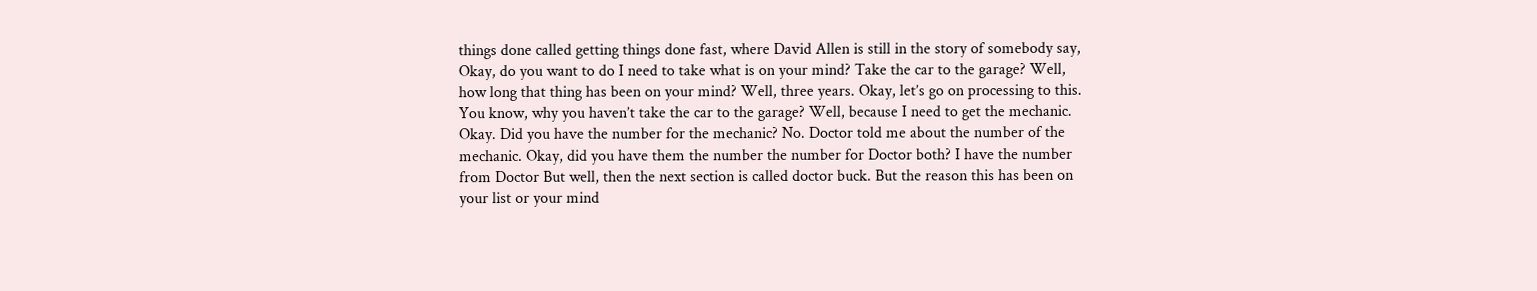things done called getting things done fast, where David Allen is still in the story of somebody say, Okay, do you want to do I need to take what is on your mind? Take the car to the garage? Well, how long that thing has been on your mind? Well, three years. Okay, let’s go on processing to this. You know, why you haven’t take the car to the garage? Well, because I need to get the mechanic. Okay. Did you have the number for the mechanic? No. Doctor told me about the number of the mechanic. Okay, did you have them the number the number for Doctor both? I have the number from Doctor But well, then the next section is called doctor buck. But the reason this has been on your list or your mind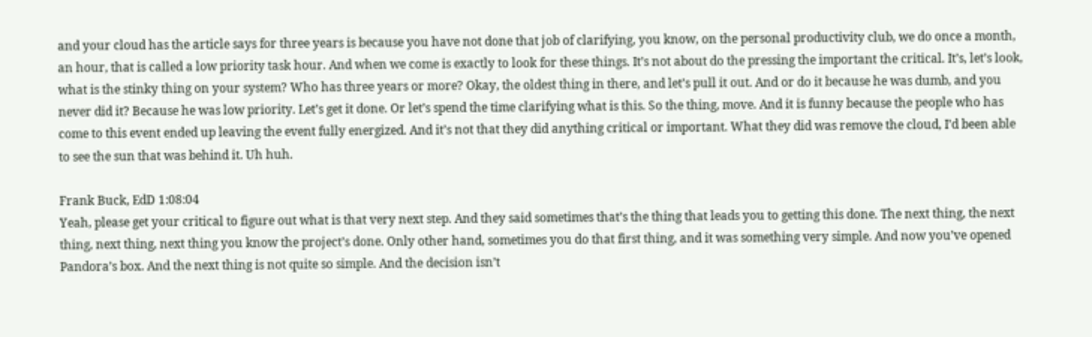and your cloud has the article says for three years is because you have not done that job of clarifying, you know, on the personal productivity club, we do once a month, an hour, that is called a low priority task hour. And when we come is exactly to look for these things. It’s not about do the pressing the important the critical. It’s, let’s look, what is the stinky thing on your system? Who has three years or more? Okay, the oldest thing in there, and let’s pull it out. And or do it because he was dumb, and you never did it? Because he was low priority. Let’s get it done. Or let’s spend the time clarifying what is this. So the thing, move. And it is funny because the people who has come to this event ended up leaving the event fully energized. And it’s not that they did anything critical or important. What they did was remove the cloud, I’d been able to see the sun that was behind it. Uh huh.

Frank Buck, EdD 1:08:04
Yeah, please get your critical to figure out what is that very next step. And they said sometimes that’s the thing that leads you to getting this done. The next thing, the next thing, next thing, next thing you know the project’s done. Only other hand, sometimes you do that first thing, and it was something very simple. And now you’ve opened Pandora’s box. And the next thing is not quite so simple. And the decision isn’t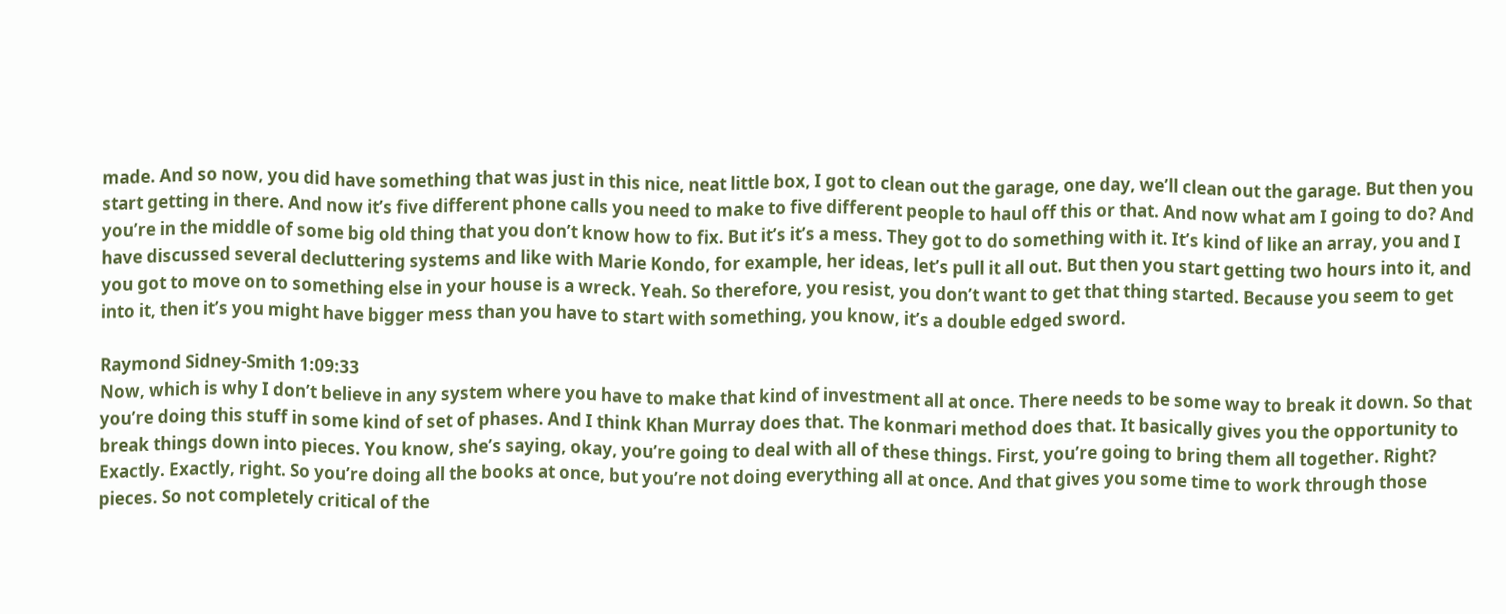made. And so now, you did have something that was just in this nice, neat little box, I got to clean out the garage, one day, we’ll clean out the garage. But then you start getting in there. And now it’s five different phone calls you need to make to five different people to haul off this or that. And now what am I going to do? And you’re in the middle of some big old thing that you don’t know how to fix. But it’s it’s a mess. They got to do something with it. It’s kind of like an array, you and I have discussed several decluttering systems and like with Marie Kondo, for example, her ideas, let’s pull it all out. But then you start getting two hours into it, and you got to move on to something else in your house is a wreck. Yeah. So therefore, you resist, you don’t want to get that thing started. Because you seem to get into it, then it’s you might have bigger mess than you have to start with something, you know, it’s a double edged sword.

Raymond Sidney-Smith 1:09:33
Now, which is why I don’t believe in any system where you have to make that kind of investment all at once. There needs to be some way to break it down. So that you’re doing this stuff in some kind of set of phases. And I think Khan Murray does that. The konmari method does that. It basically gives you the opportunity to break things down into pieces. You know, she’s saying, okay, you’re going to deal with all of these things. First, you’re going to bring them all together. Right? Exactly. Exactly, right. So you’re doing all the books at once, but you’re not doing everything all at once. And that gives you some time to work through those pieces. So not completely critical of the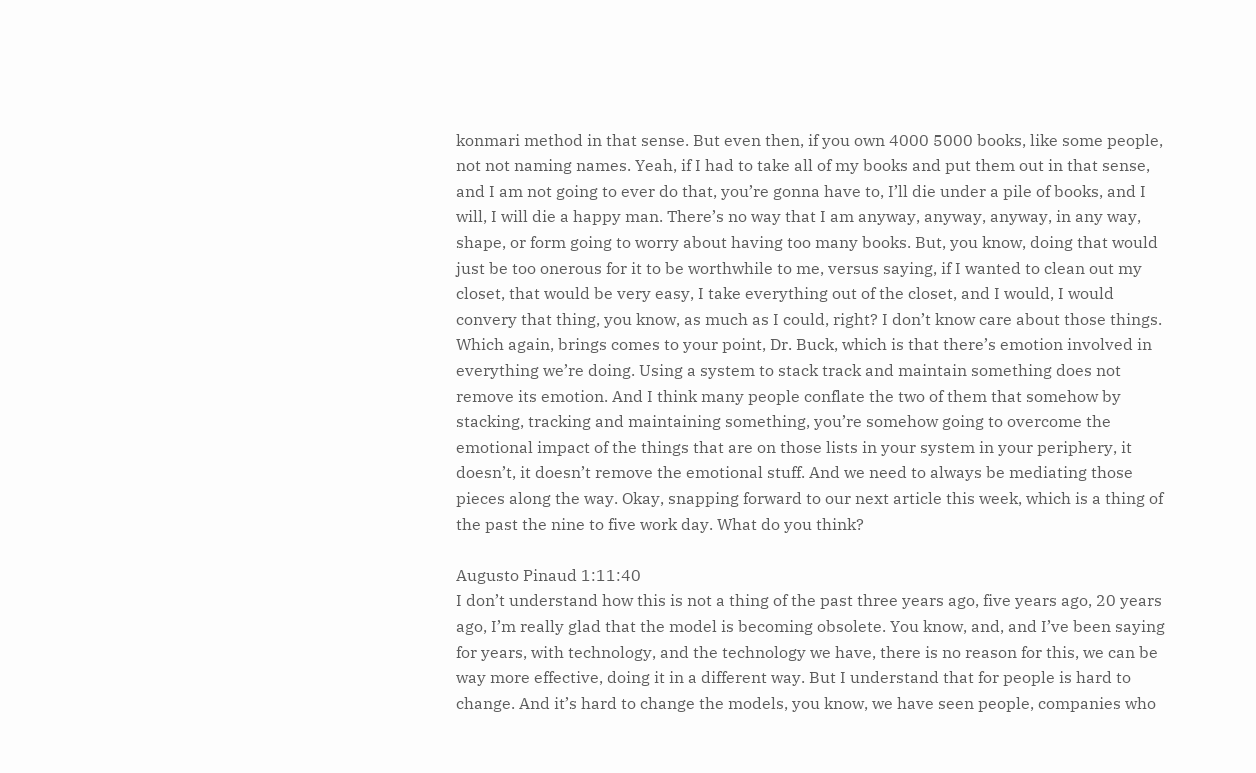konmari method in that sense. But even then, if you own 4000 5000 books, like some people, not not naming names. Yeah, if I had to take all of my books and put them out in that sense, and I am not going to ever do that, you’re gonna have to, I’ll die under a pile of books, and I will, I will die a happy man. There’s no way that I am anyway, anyway, anyway, in any way, shape, or form going to worry about having too many books. But, you know, doing that would just be too onerous for it to be worthwhile to me, versus saying, if I wanted to clean out my closet, that would be very easy, I take everything out of the closet, and I would, I would convery that thing, you know, as much as I could, right? I don’t know care about those things. Which again, brings comes to your point, Dr. Buck, which is that there’s emotion involved in everything we’re doing. Using a system to stack track and maintain something does not remove its emotion. And I think many people conflate the two of them that somehow by stacking, tracking and maintaining something, you’re somehow going to overcome the emotional impact of the things that are on those lists in your system in your periphery, it doesn’t, it doesn’t remove the emotional stuff. And we need to always be mediating those pieces along the way. Okay, snapping forward to our next article this week, which is a thing of the past the nine to five work day. What do you think?

Augusto Pinaud 1:11:40
I don’t understand how this is not a thing of the past three years ago, five years ago, 20 years ago, I’m really glad that the model is becoming obsolete. You know, and, and I’ve been saying for years, with technology, and the technology we have, there is no reason for this, we can be way more effective, doing it in a different way. But I understand that for people is hard to change. And it’s hard to change the models, you know, we have seen people, companies who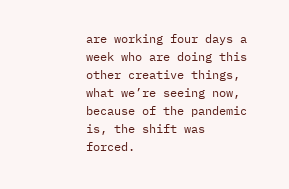are working four days a week who are doing this other creative things, what we’re seeing now, because of the pandemic is, the shift was forced.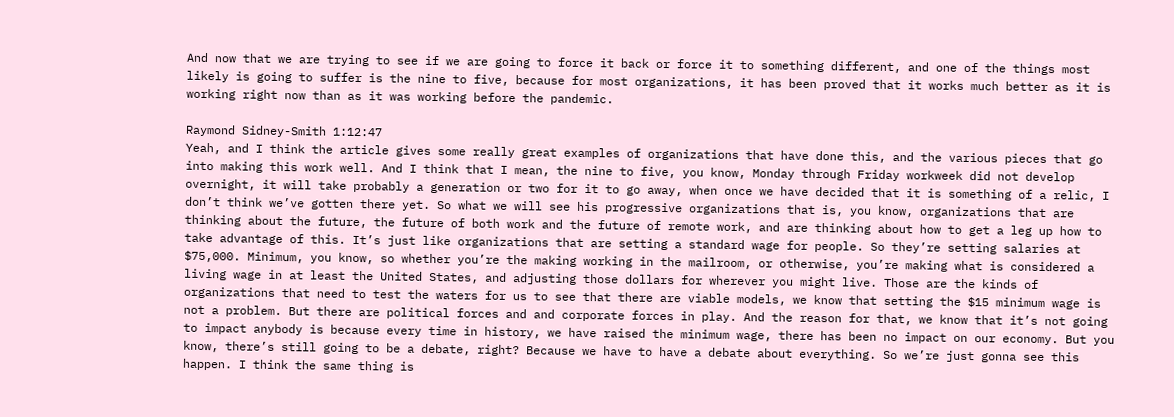And now that we are trying to see if we are going to force it back or force it to something different, and one of the things most likely is going to suffer is the nine to five, because for most organizations, it has been proved that it works much better as it is working right now than as it was working before the pandemic.

Raymond Sidney-Smith 1:12:47
Yeah, and I think the article gives some really great examples of organizations that have done this, and the various pieces that go into making this work well. And I think that I mean, the nine to five, you know, Monday through Friday workweek did not develop overnight, it will take probably a generation or two for it to go away, when once we have decided that it is something of a relic, I don’t think we’ve gotten there yet. So what we will see his progressive organizations that is, you know, organizations that are thinking about the future, the future of both work and the future of remote work, and are thinking about how to get a leg up how to take advantage of this. It’s just like organizations that are setting a standard wage for people. So they’re setting salaries at $75,000. Minimum, you know, so whether you’re the making working in the mailroom, or otherwise, you’re making what is considered a living wage in at least the United States, and adjusting those dollars for wherever you might live. Those are the kinds of organizations that need to test the waters for us to see that there are viable models, we know that setting the $15 minimum wage is not a problem. But there are political forces and and corporate forces in play. And the reason for that, we know that it’s not going to impact anybody is because every time in history, we have raised the minimum wage, there has been no impact on our economy. But you know, there’s still going to be a debate, right? Because we have to have a debate about everything. So we’re just gonna see this happen. I think the same thing is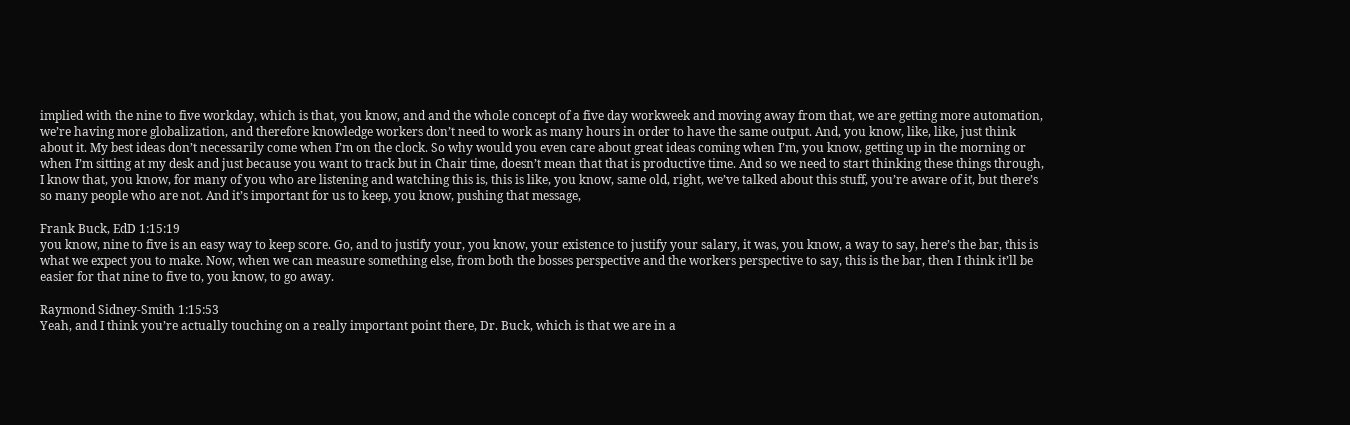implied with the nine to five workday, which is that, you know, and and the whole concept of a five day workweek and moving away from that, we are getting more automation, we’re having more globalization, and therefore knowledge workers don’t need to work as many hours in order to have the same output. And, you know, like, like, just think about it. My best ideas don’t necessarily come when I’m on the clock. So why would you even care about great ideas coming when I’m, you know, getting up in the morning or when I’m sitting at my desk and just because you want to track but in Chair time, doesn’t mean that that is productive time. And so we need to start thinking these things through, I know that, you know, for many of you who are listening and watching this is, this is like, you know, same old, right, we’ve talked about this stuff, you’re aware of it, but there’s so many people who are not. And it’s important for us to keep, you know, pushing that message,

Frank Buck, EdD 1:15:19
you know, nine to five is an easy way to keep score. Go, and to justify your, you know, your existence to justify your salary, it was, you know, a way to say, here’s the bar, this is what we expect you to make. Now, when we can measure something else, from both the bosses perspective and the workers perspective to say, this is the bar, then I think it’ll be easier for that nine to five to, you know, to go away.

Raymond Sidney-Smith 1:15:53
Yeah, and I think you’re actually touching on a really important point there, Dr. Buck, which is that we are in a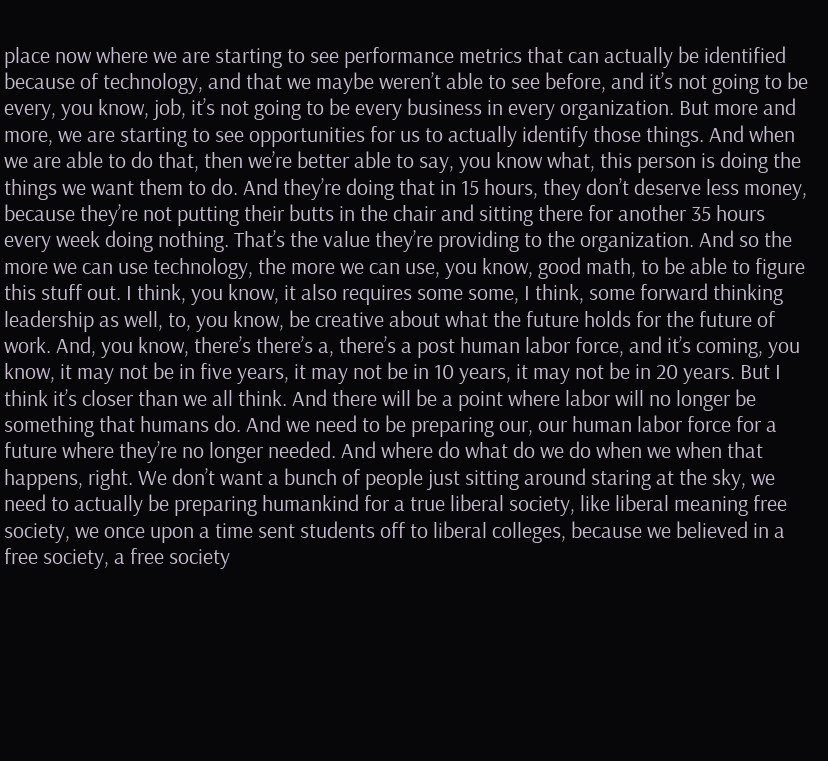place now where we are starting to see performance metrics that can actually be identified because of technology, and that we maybe weren’t able to see before, and it’s not going to be every, you know, job, it’s not going to be every business in every organization. But more and more, we are starting to see opportunities for us to actually identify those things. And when we are able to do that, then we’re better able to say, you know what, this person is doing the things we want them to do. And they’re doing that in 15 hours, they don’t deserve less money, because they’re not putting their butts in the chair and sitting there for another 35 hours every week doing nothing. That’s the value they’re providing to the organization. And so the more we can use technology, the more we can use, you know, good math, to be able to figure this stuff out. I think, you know, it also requires some some, I think, some forward thinking leadership as well, to, you know, be creative about what the future holds for the future of work. And, you know, there’s there’s a, there’s a post human labor force, and it’s coming, you know, it may not be in five years, it may not be in 10 years, it may not be in 20 years. But I think it’s closer than we all think. And there will be a point where labor will no longer be something that humans do. And we need to be preparing our, our human labor force for a future where they’re no longer needed. And where do what do we do when we when that happens, right. We don’t want a bunch of people just sitting around staring at the sky, we need to actually be preparing humankind for a true liberal society, like liberal meaning free society, we once upon a time sent students off to liberal colleges, because we believed in a free society, a free society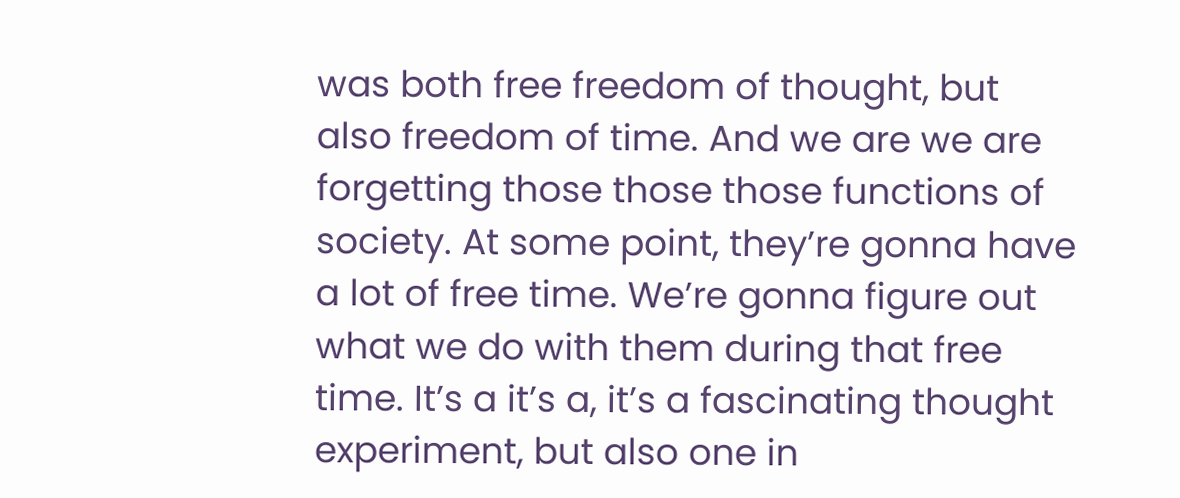was both free freedom of thought, but also freedom of time. And we are we are forgetting those those those functions of society. At some point, they’re gonna have a lot of free time. We’re gonna figure out what we do with them during that free time. It’s a it’s a, it’s a fascinating thought experiment, but also one in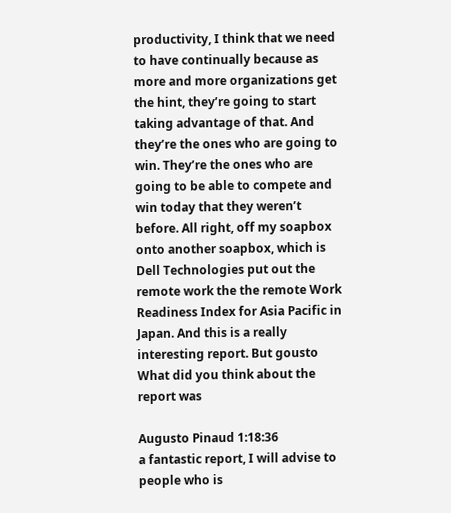productivity, I think that we need to have continually because as more and more organizations get the hint, they’re going to start taking advantage of that. And they’re the ones who are going to win. They’re the ones who are going to be able to compete and win today that they weren’t before. All right, off my soapbox onto another soapbox, which is Dell Technologies put out the remote work the the remote Work Readiness Index for Asia Pacific in Japan. And this is a really interesting report. But gousto What did you think about the report was

Augusto Pinaud 1:18:36
a fantastic report, I will advise to people who is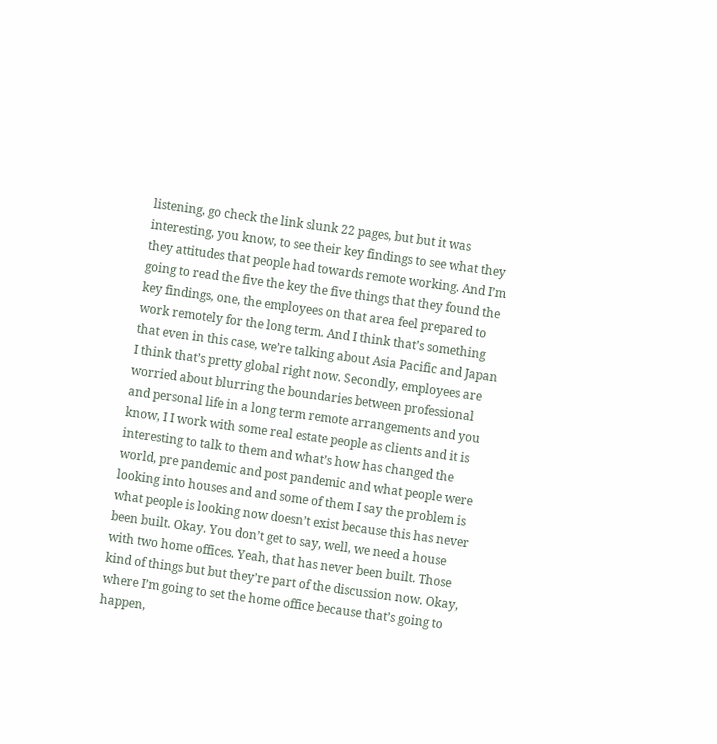listening, go check the link slunk 22 pages, but but it was interesting, you know, to see their key findings to see what they they attitudes that people had towards remote working. And I’m going to read the five the key the five things that they found the key findings, one, the employees on that area feel prepared to work remotely for the long term. And I think that’s something that even in this case, we’re talking about Asia Pacific and Japan I think that’s pretty global right now. Secondly, employees are worried about blurring the boundaries between professional and personal life in a long term remote arrangements and you know, I I work with some real estate people as clients and it is interesting to talk to them and what’s how has changed the world, pre pandemic and post pandemic and what people were looking into houses and and some of them I say the problem is what people is looking now doesn’t exist because this has never been built. Okay. You don’t get to say, well, we need a house with two home offices. Yeah, that has never been built. Those kind of things but but they’re part of the discussion now. Okay, where I’m going to set the home office because that’s going to happen,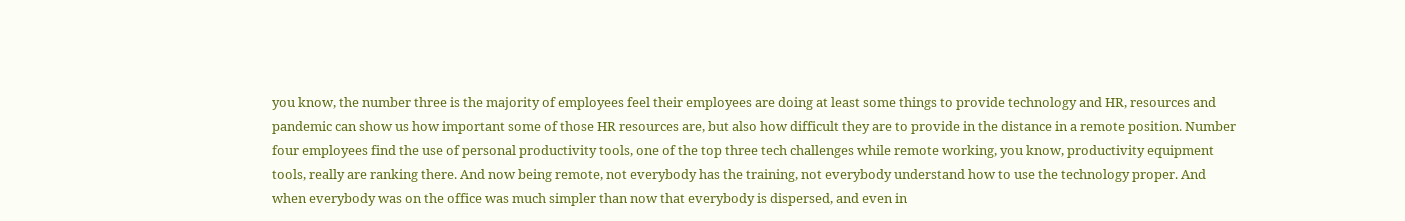you know, the number three is the majority of employees feel their employees are doing at least some things to provide technology and HR, resources and pandemic can show us how important some of those HR resources are, but also how difficult they are to provide in the distance in a remote position. Number four employees find the use of personal productivity tools, one of the top three tech challenges while remote working, you know, productivity equipment tools, really are ranking there. And now being remote, not everybody has the training, not everybody understand how to use the technology proper. And when everybody was on the office was much simpler than now that everybody is dispersed, and even in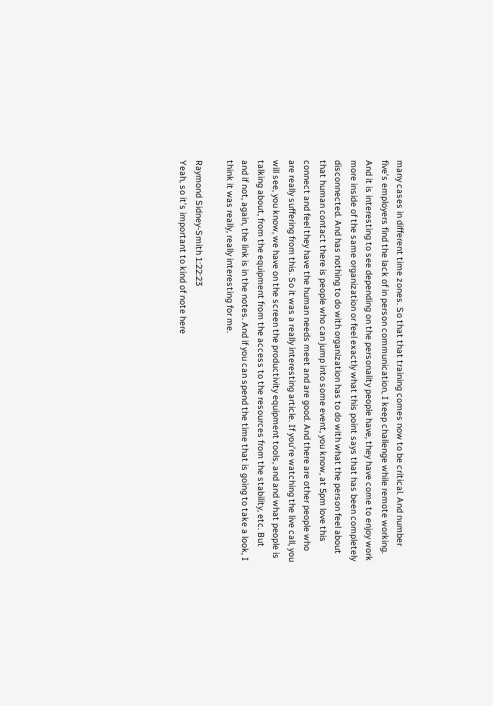many cases in different time zones. So that that training comes now to be critical. And number five’s employers find the lack of in person communication, I keep challenge while remote working. And it is interesting to see depending on the personality people have, they have come to enjoy work more inside of the same organization or feel exactly what this point says that has been completely disconnected. And has nothing to do with organization has to do with what the person feel about that human contact there is people who can jump into some event, you know, at 5pm love this connect and feel they have the human needs meet and are good. And there are other people who are really suffering from this. So it was a really interesting article. If you’re watching the live call, you will see, you know, we have on the screen the productivity equipment tools, and and what people is talking about, from the equipment from the access to the resources from the stability, etc. But and if not, again, the link is in the notes. And if you can spend the time that is going to take a look, I think it was really, really interesting for me.

Raymond Sidney-Smith 1:22:23
Yeah, so it’s important to kind of note here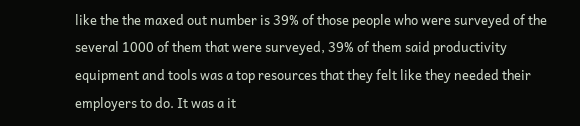like the the maxed out number is 39% of those people who were surveyed of the several 1000 of them that were surveyed, 39% of them said productivity equipment and tools was a top resources that they felt like they needed their employers to do. It was a it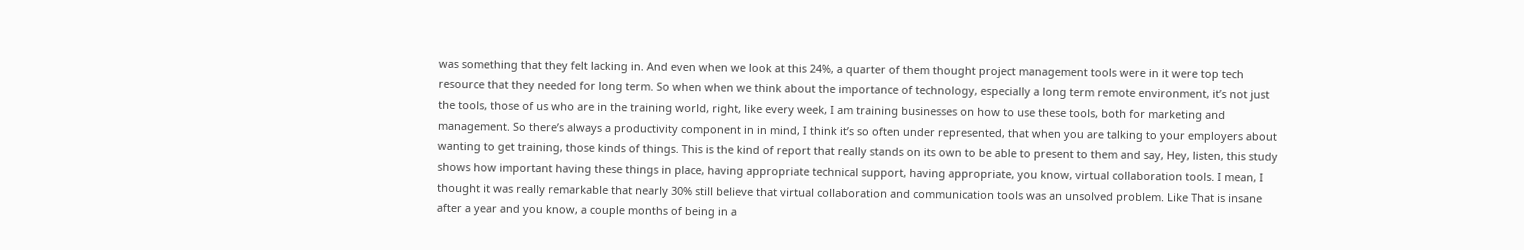was something that they felt lacking in. And even when we look at this 24%, a quarter of them thought project management tools were in it were top tech resource that they needed for long term. So when when we think about the importance of technology, especially a long term remote environment, it’s not just the tools, those of us who are in the training world, right, like every week, I am training businesses on how to use these tools, both for marketing and management. So there’s always a productivity component in in mind, I think it’s so often under represented, that when you are talking to your employers about wanting to get training, those kinds of things. This is the kind of report that really stands on its own to be able to present to them and say, Hey, listen, this study shows how important having these things in place, having appropriate technical support, having appropriate, you know, virtual collaboration tools. I mean, I thought it was really remarkable that nearly 30% still believe that virtual collaboration and communication tools was an unsolved problem. Like That is insane after a year and you know, a couple months of being in a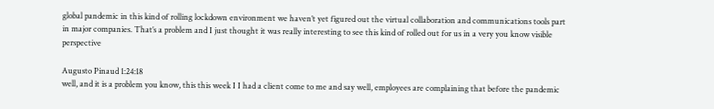global pandemic in this kind of rolling lockdown environment we haven’t yet figured out the virtual collaboration and communications tools part in major companies. That’s a problem and I just thought it was really interesting to see this kind of rolled out for us in a very you know visible perspective

Augusto Pinaud 1:24:18
well, and it is a problem you know, this this week I I had a client come to me and say well, employees are complaining that before the pandemic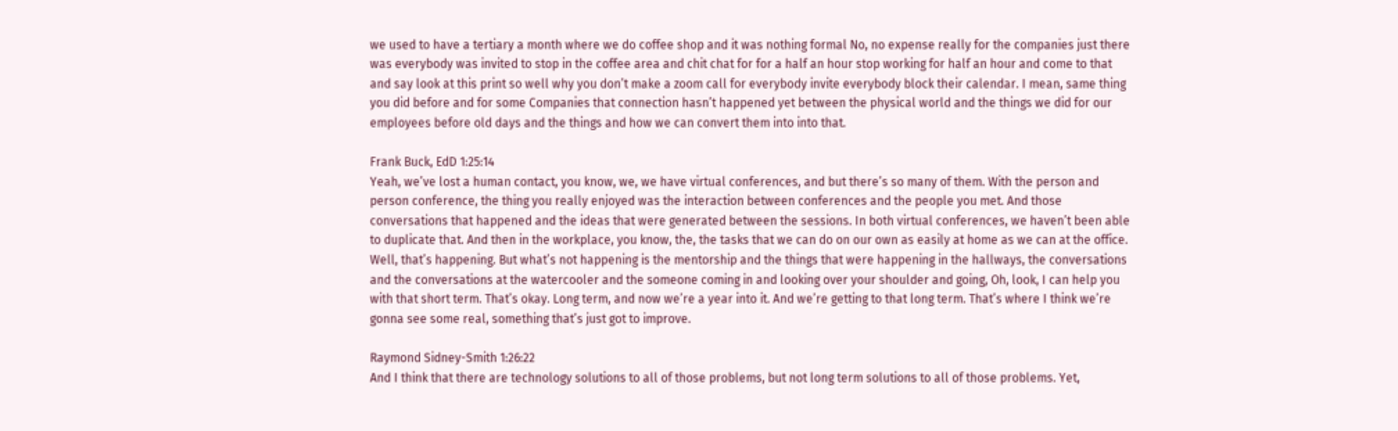we used to have a tertiary a month where we do coffee shop and it was nothing formal No, no expense really for the companies just there was everybody was invited to stop in the coffee area and chit chat for for a half an hour stop working for half an hour and come to that and say look at this print so well why you don’t make a zoom call for everybody invite everybody block their calendar. I mean, same thing you did before and for some Companies that connection hasn’t happened yet between the physical world and the things we did for our employees before old days and the things and how we can convert them into into that.

Frank Buck, EdD 1:25:14
Yeah, we’ve lost a human contact, you know, we, we have virtual conferences, and but there’s so many of them. With the person and person conference, the thing you really enjoyed was the interaction between conferences and the people you met. And those conversations that happened and the ideas that were generated between the sessions. In both virtual conferences, we haven’t been able to duplicate that. And then in the workplace, you know, the, the tasks that we can do on our own as easily at home as we can at the office. Well, that’s happening. But what’s not happening is the mentorship and the things that were happening in the hallways, the conversations and the conversations at the watercooler and the someone coming in and looking over your shoulder and going, Oh, look, I can help you with that short term. That’s okay. Long term, and now we’re a year into it. And we’re getting to that long term. That’s where I think we’re gonna see some real, something that’s just got to improve.

Raymond Sidney-Smith 1:26:22
And I think that there are technology solutions to all of those problems, but not long term solutions to all of those problems. Yet,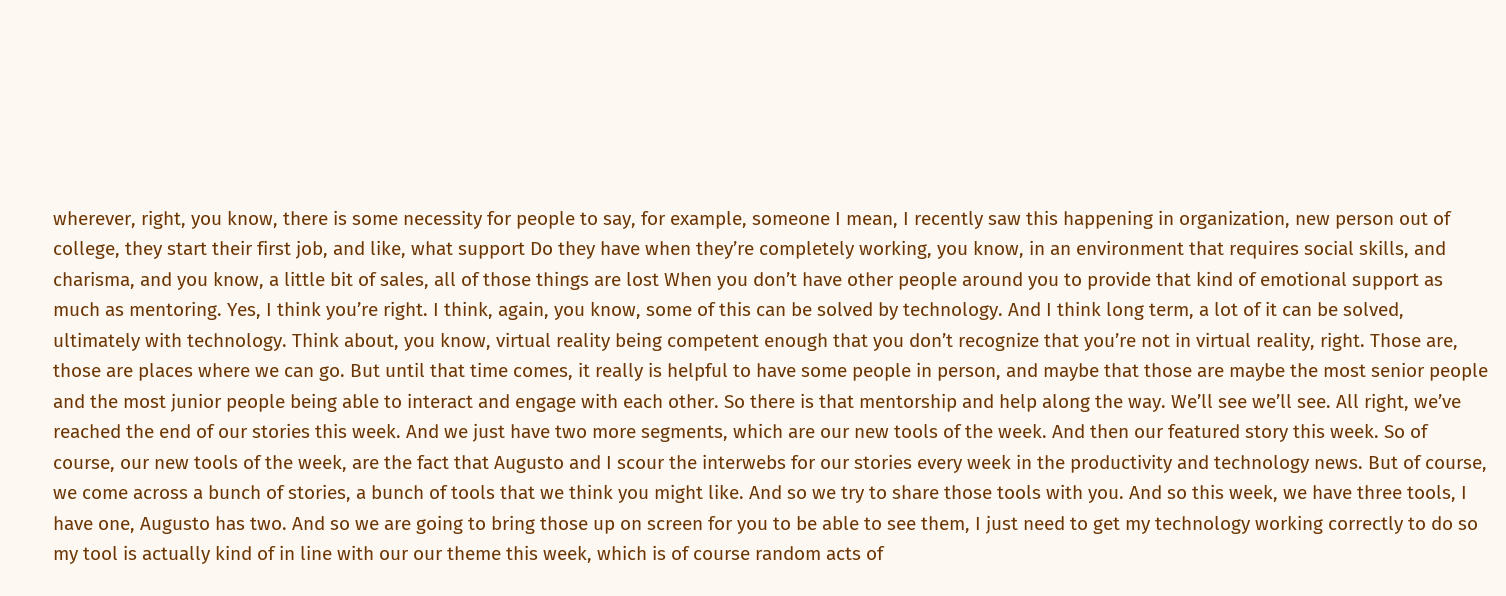wherever, right, you know, there is some necessity for people to say, for example, someone I mean, I recently saw this happening in organization, new person out of college, they start their first job, and like, what support Do they have when they’re completely working, you know, in an environment that requires social skills, and charisma, and you know, a little bit of sales, all of those things are lost When you don’t have other people around you to provide that kind of emotional support as much as mentoring. Yes, I think you’re right. I think, again, you know, some of this can be solved by technology. And I think long term, a lot of it can be solved, ultimately with technology. Think about, you know, virtual reality being competent enough that you don’t recognize that you’re not in virtual reality, right. Those are, those are places where we can go. But until that time comes, it really is helpful to have some people in person, and maybe that those are maybe the most senior people and the most junior people being able to interact and engage with each other. So there is that mentorship and help along the way. We’ll see we’ll see. All right, we’ve reached the end of our stories this week. And we just have two more segments, which are our new tools of the week. And then our featured story this week. So of course, our new tools of the week, are the fact that Augusto and I scour the interwebs for our stories every week in the productivity and technology news. But of course, we come across a bunch of stories, a bunch of tools that we think you might like. And so we try to share those tools with you. And so this week, we have three tools, I have one, Augusto has two. And so we are going to bring those up on screen for you to be able to see them, I just need to get my technology working correctly to do so my tool is actually kind of in line with our our theme this week, which is of course random acts of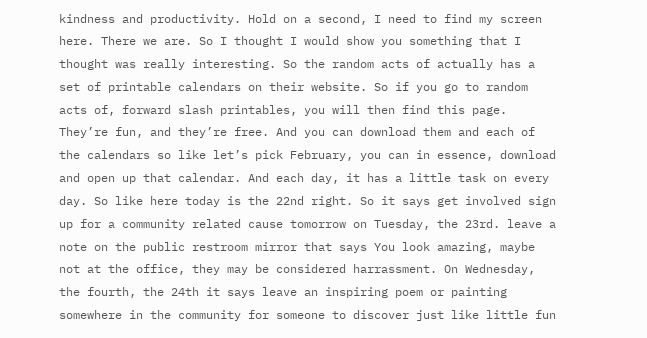kindness and productivity. Hold on a second, I need to find my screen here. There we are. So I thought I would show you something that I thought was really interesting. So the random acts of actually has a set of printable calendars on their website. So if you go to random acts of, forward slash printables, you will then find this page. They’re fun, and they’re free. And you can download them and each of the calendars so like let’s pick February, you can in essence, download and open up that calendar. And each day, it has a little task on every day. So like here today is the 22nd right. So it says get involved sign up for a community related cause tomorrow on Tuesday, the 23rd. leave a note on the public restroom mirror that says You look amazing, maybe not at the office, they may be considered harrassment. On Wednesday, the fourth, the 24th it says leave an inspiring poem or painting somewhere in the community for someone to discover just like little fun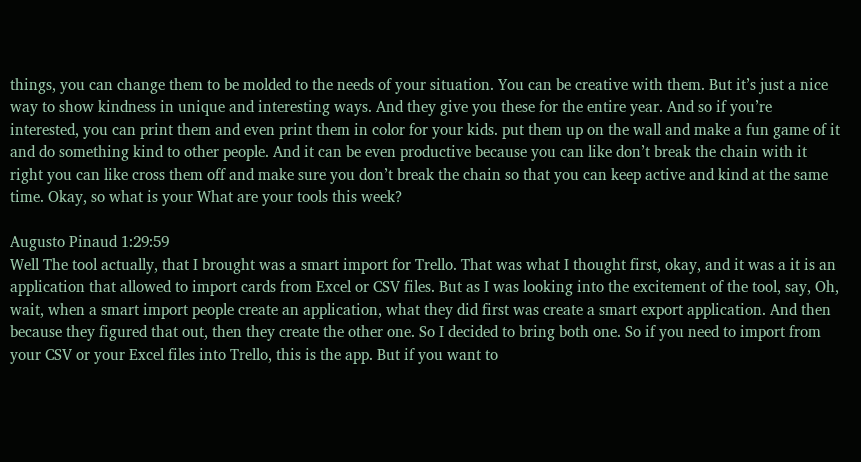things, you can change them to be molded to the needs of your situation. You can be creative with them. But it’s just a nice way to show kindness in unique and interesting ways. And they give you these for the entire year. And so if you’re interested, you can print them and even print them in color for your kids. put them up on the wall and make a fun game of it and do something kind to other people. And it can be even productive because you can like don’t break the chain with it right you can like cross them off and make sure you don’t break the chain so that you can keep active and kind at the same time. Okay, so what is your What are your tools this week?

Augusto Pinaud 1:29:59
Well The tool actually, that I brought was a smart import for Trello. That was what I thought first, okay, and it was a it is an application that allowed to import cards from Excel or CSV files. But as I was looking into the excitement of the tool, say, Oh, wait, when a smart import people create an application, what they did first was create a smart export application. And then because they figured that out, then they create the other one. So I decided to bring both one. So if you need to import from your CSV or your Excel files into Trello, this is the app. But if you want to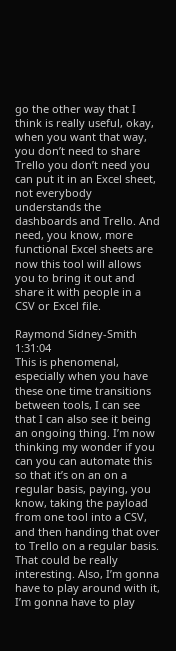go the other way that I think is really useful, okay, when you want that way, you don’t need to share Trello you don’t need you can put it in an Excel sheet, not everybody understands the dashboards and Trello. And need, you know, more functional Excel sheets are now this tool will allows you to bring it out and share it with people in a CSV or Excel file.

Raymond Sidney-Smith 1:31:04
This is phenomenal, especially when you have these one time transitions between tools, I can see that I can also see it being an ongoing thing. I’m now thinking my wonder if you can you can automate this so that it’s on an on a regular basis, paying, you know, taking the payload from one tool into a CSV, and then handing that over to Trello on a regular basis. That could be really interesting. Also, I’m gonna have to play around with it, I’m gonna have to play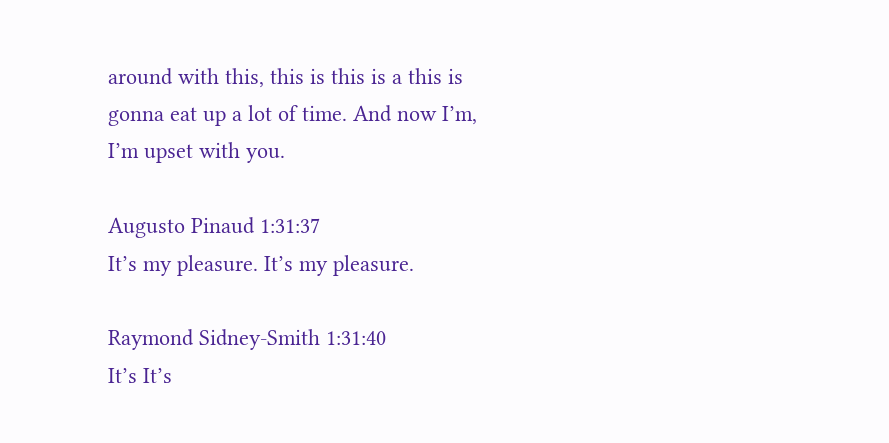around with this, this is this is a this is gonna eat up a lot of time. And now I’m, I’m upset with you.

Augusto Pinaud 1:31:37
It’s my pleasure. It’s my pleasure.

Raymond Sidney-Smith 1:31:40
It’s It’s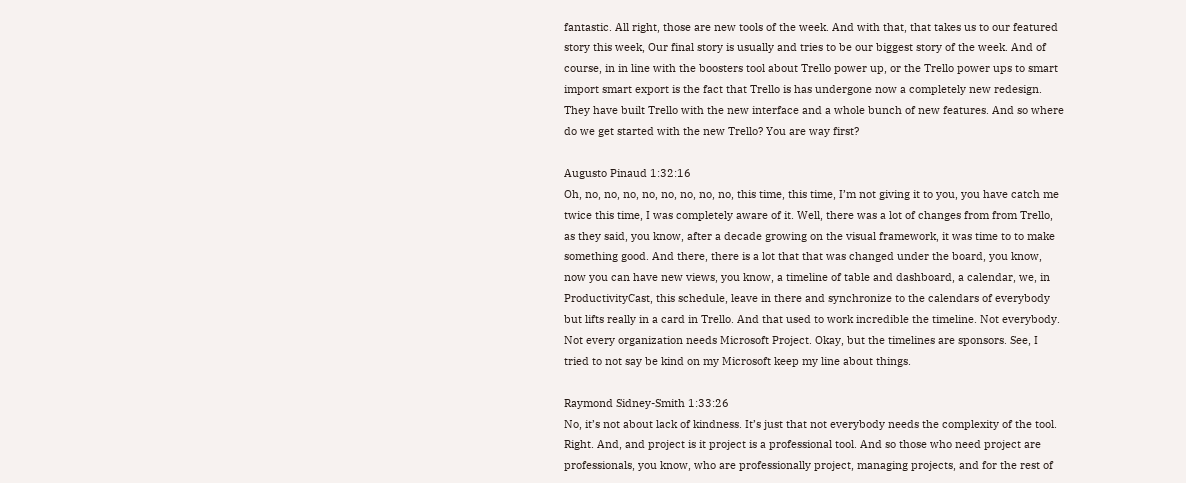fantastic. All right, those are new tools of the week. And with that, that takes us to our featured story this week, Our final story is usually and tries to be our biggest story of the week. And of course, in in line with the boosters tool about Trello power up, or the Trello power ups to smart import smart export is the fact that Trello is has undergone now a completely new redesign. They have built Trello with the new interface and a whole bunch of new features. And so where do we get started with the new Trello? You are way first?

Augusto Pinaud 1:32:16
Oh, no, no, no, no, no, no, no, no, this time, this time, I’m not giving it to you, you have catch me twice this time, I was completely aware of it. Well, there was a lot of changes from from Trello, as they said, you know, after a decade growing on the visual framework, it was time to to make something good. And there, there is a lot that that was changed under the board, you know, now you can have new views, you know, a timeline of table and dashboard, a calendar, we, in ProductivityCast, this schedule, leave in there and synchronize to the calendars of everybody but lifts really in a card in Trello. And that used to work incredible the timeline. Not everybody. Not every organization needs Microsoft Project. Okay, but the timelines are sponsors. See, I tried to not say be kind on my Microsoft keep my line about things.

Raymond Sidney-Smith 1:33:26
No, it’s not about lack of kindness. It’s just that not everybody needs the complexity of the tool. Right. And, and project is it project is a professional tool. And so those who need project are professionals, you know, who are professionally project, managing projects, and for the rest of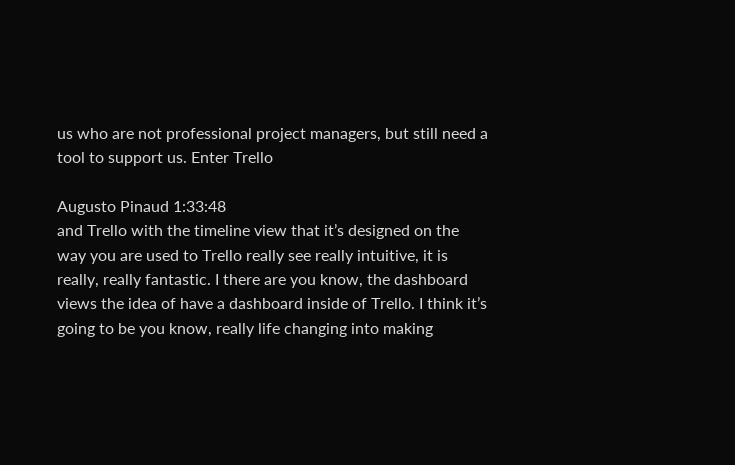us who are not professional project managers, but still need a tool to support us. Enter Trello

Augusto Pinaud 1:33:48
and Trello with the timeline view that it’s designed on the way you are used to Trello really see really intuitive, it is really, really fantastic. I there are you know, the dashboard views the idea of have a dashboard inside of Trello. I think it’s going to be you know, really life changing into making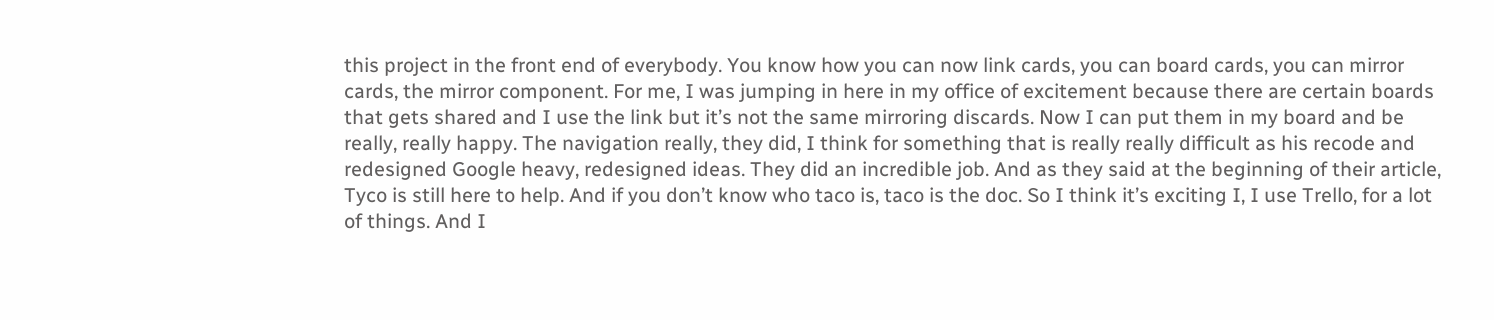this project in the front end of everybody. You know how you can now link cards, you can board cards, you can mirror cards, the mirror component. For me, I was jumping in here in my office of excitement because there are certain boards that gets shared and I use the link but it’s not the same mirroring discards. Now I can put them in my board and be really, really happy. The navigation really, they did, I think for something that is really really difficult as his recode and redesigned Google heavy, redesigned ideas. They did an incredible job. And as they said at the beginning of their article, Tyco is still here to help. And if you don’t know who taco is, taco is the doc. So I think it’s exciting I, I use Trello, for a lot of things. And I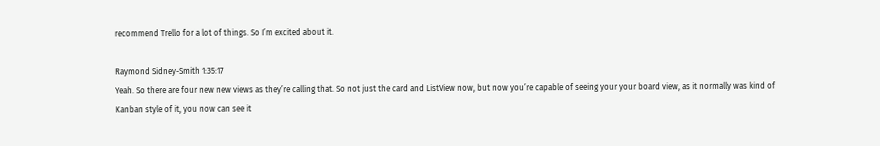recommend Trello for a lot of things. So I’m excited about it.

Raymond Sidney-Smith 1:35:17
Yeah. So there are four new new views as they’re calling that. So not just the card and ListView now, but now you’re capable of seeing your your board view, as it normally was kind of Kanban style of it, you now can see it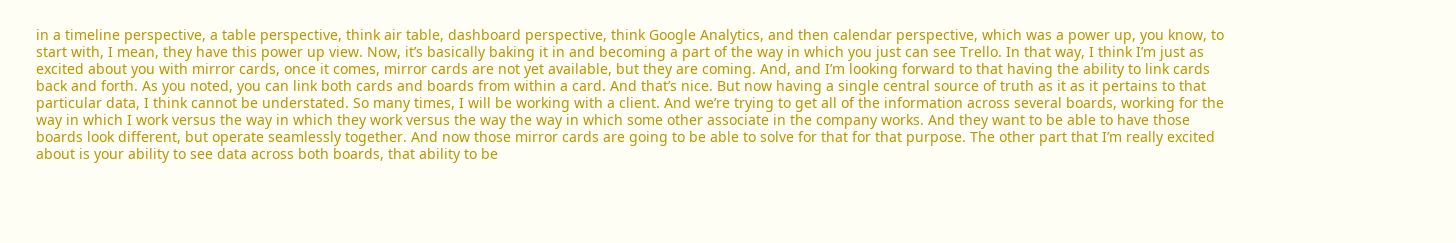in a timeline perspective, a table perspective, think air table, dashboard perspective, think Google Analytics, and then calendar perspective, which was a power up, you know, to start with, I mean, they have this power up view. Now, it’s basically baking it in and becoming a part of the way in which you just can see Trello. In that way, I think I’m just as excited about you with mirror cards, once it comes, mirror cards are not yet available, but they are coming. And, and I’m looking forward to that having the ability to link cards back and forth. As you noted, you can link both cards and boards from within a card. And that’s nice. But now having a single central source of truth as it as it pertains to that particular data, I think cannot be understated. So many times, I will be working with a client. And we’re trying to get all of the information across several boards, working for the way in which I work versus the way in which they work versus the way the way in which some other associate in the company works. And they want to be able to have those boards look different, but operate seamlessly together. And now those mirror cards are going to be able to solve for that for that purpose. The other part that I’m really excited about is your ability to see data across both boards, that ability to be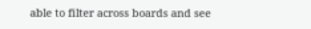able to filter across boards and see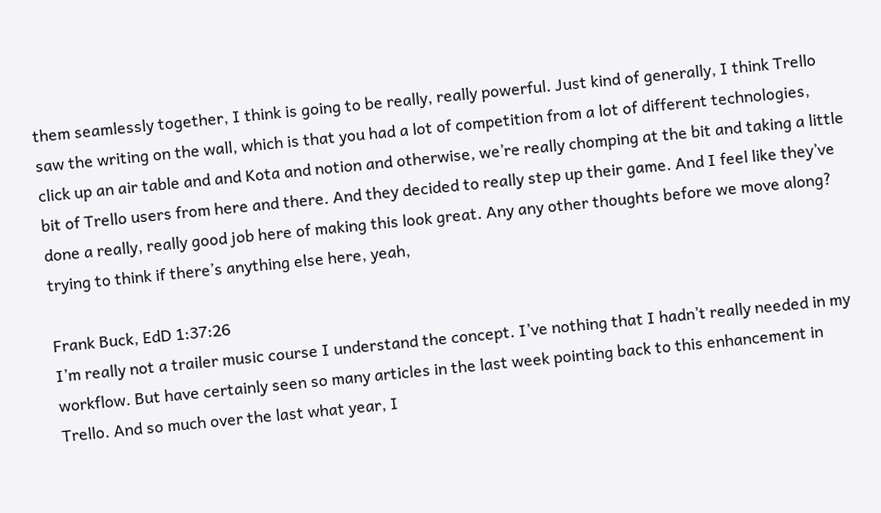them seamlessly together, I think is going to be really, really powerful. Just kind of generally, I think Trello saw the writing on the wall, which is that you had a lot of competition from a lot of different technologies, click up an air table and and Kota and notion and otherwise, we’re really chomping at the bit and taking a little bit of Trello users from here and there. And they decided to really step up their game. And I feel like they’ve done a really, really good job here of making this look great. Any any other thoughts before we move along? trying to think if there’s anything else here, yeah,

Frank Buck, EdD 1:37:26
I’m really not a trailer music course I understand the concept. I’ve nothing that I hadn’t really needed in my workflow. But have certainly seen so many articles in the last week pointing back to this enhancement in Trello. And so much over the last what year, I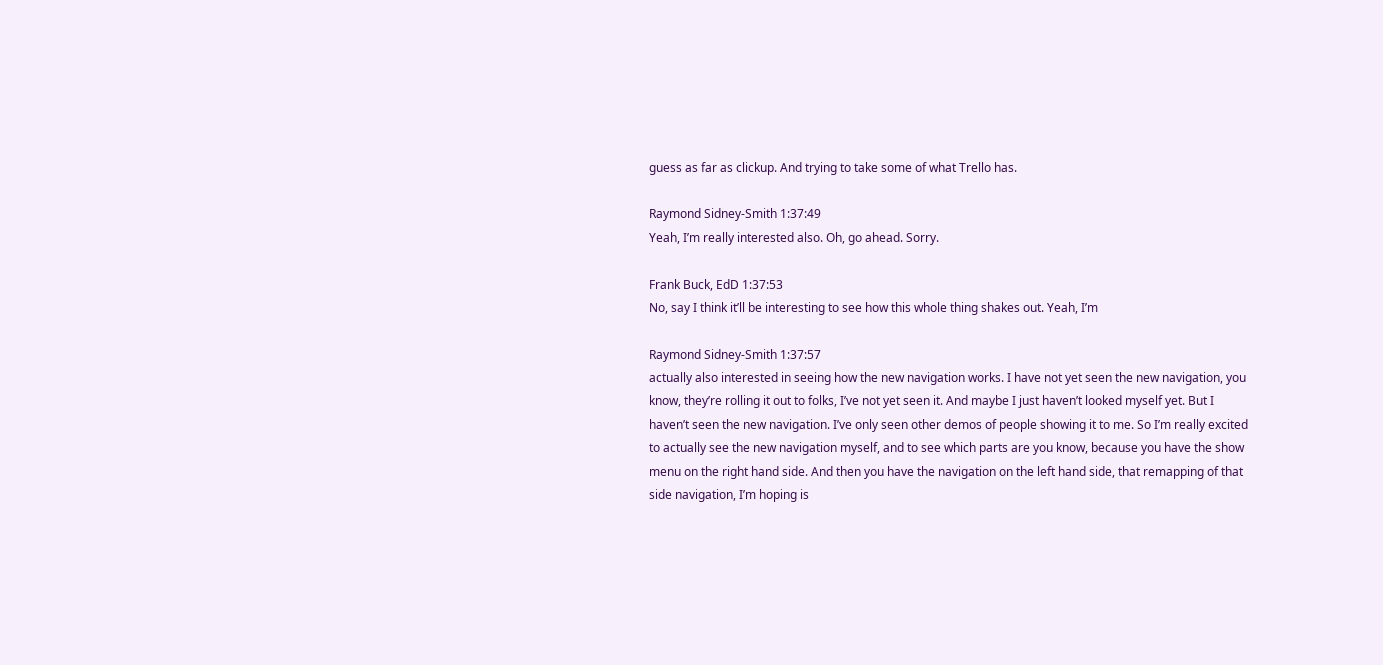guess as far as clickup. And trying to take some of what Trello has.

Raymond Sidney-Smith 1:37:49
Yeah, I’m really interested also. Oh, go ahead. Sorry.

Frank Buck, EdD 1:37:53
No, say I think it’ll be interesting to see how this whole thing shakes out. Yeah, I’m

Raymond Sidney-Smith 1:37:57
actually also interested in seeing how the new navigation works. I have not yet seen the new navigation, you know, they’re rolling it out to folks, I’ve not yet seen it. And maybe I just haven’t looked myself yet. But I haven’t seen the new navigation. I’ve only seen other demos of people showing it to me. So I’m really excited to actually see the new navigation myself, and to see which parts are you know, because you have the show menu on the right hand side. And then you have the navigation on the left hand side, that remapping of that side navigation, I’m hoping is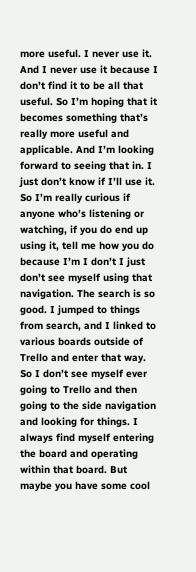more useful. I never use it. And I never use it because I don’t find it to be all that useful. So I’m hoping that it becomes something that’s really more useful and applicable. And I’m looking forward to seeing that in. I just don’t know if I’ll use it. So I’m really curious if anyone who’s listening or watching, if you do end up using it, tell me how you do because I’m I don’t I just don’t see myself using that navigation. The search is so good. I jumped to things from search, and I linked to various boards outside of Trello and enter that way. So I don’t see myself ever going to Trello and then going to the side navigation and looking for things. I always find myself entering the board and operating within that board. But maybe you have some cool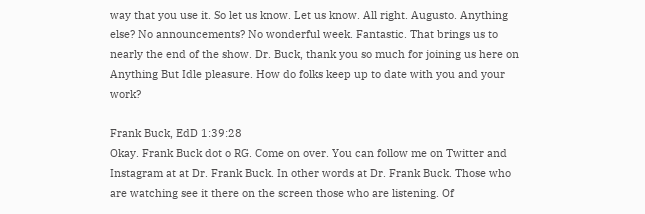way that you use it. So let us know. Let us know. All right. Augusto. Anything else? No announcements? No wonderful week. Fantastic. That brings us to nearly the end of the show. Dr. Buck, thank you so much for joining us here on Anything But Idle pleasure. How do folks keep up to date with you and your work?

Frank Buck, EdD 1:39:28
Okay. Frank Buck dot o RG. Come on over. You can follow me on Twitter and Instagram at at Dr. Frank Buck. In other words at Dr. Frank Buck. Those who are watching see it there on the screen those who are listening. Of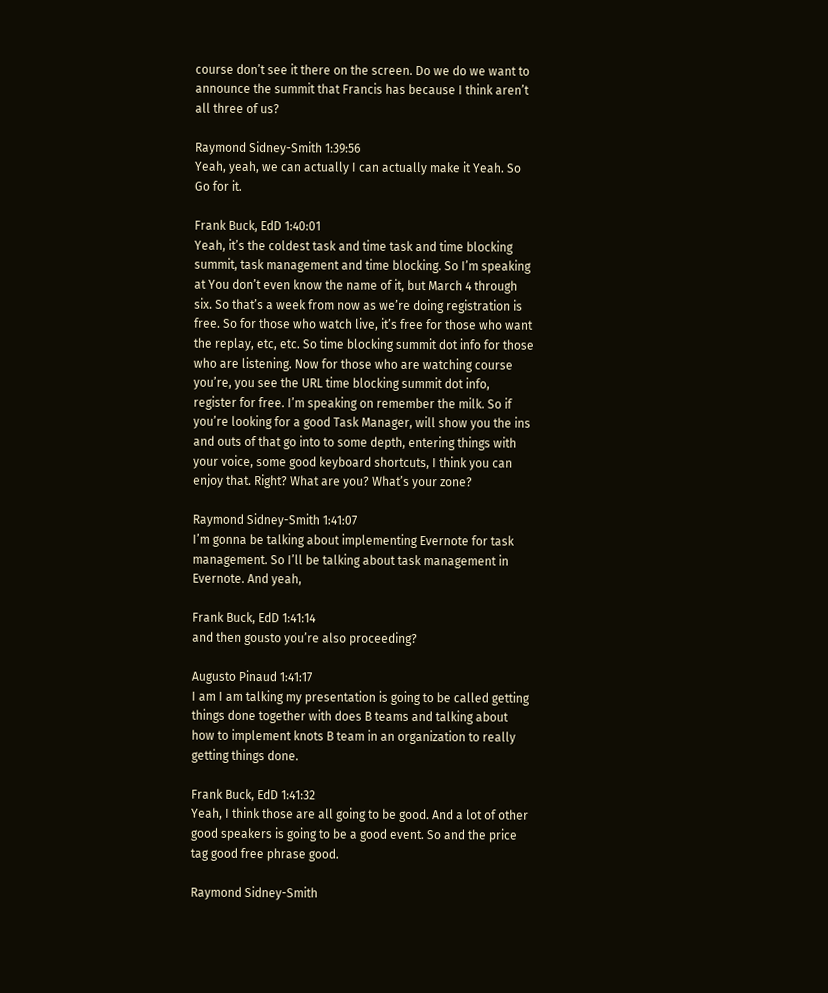course don’t see it there on the screen. Do we do we want to announce the summit that Francis has because I think aren’t all three of us?

Raymond Sidney-Smith 1:39:56
Yeah, yeah, we can actually I can actually make it Yeah. So Go for it.

Frank Buck, EdD 1:40:01
Yeah, it’s the coldest task and time task and time blocking summit, task management and time blocking. So I’m speaking at You don’t even know the name of it, but March 4 through six. So that’s a week from now as we’re doing registration is free. So for those who watch live, it’s free for those who want the replay, etc, etc. So time blocking summit dot info for those who are listening. Now for those who are watching course you’re, you see the URL time blocking summit dot info, register for free. I’m speaking on remember the milk. So if you’re looking for a good Task Manager, will show you the ins and outs of that go into to some depth, entering things with your voice, some good keyboard shortcuts, I think you can enjoy that. Right? What are you? What’s your zone?

Raymond Sidney-Smith 1:41:07
I’m gonna be talking about implementing Evernote for task management. So I’ll be talking about task management in Evernote. And yeah,

Frank Buck, EdD 1:41:14
and then gousto you’re also proceeding?

Augusto Pinaud 1:41:17
I am I am talking my presentation is going to be called getting things done together with does B teams and talking about how to implement knots B team in an organization to really getting things done.

Frank Buck, EdD 1:41:32
Yeah, I think those are all going to be good. And a lot of other good speakers is going to be a good event. So and the price tag good free phrase good.

Raymond Sidney-Smith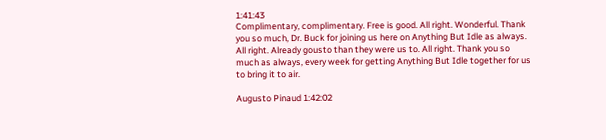1:41:43
Complimentary, complimentary. Free is good. All right. Wonderful. Thank you so much, Dr. Buck for joining us here on Anything But Idle as always. All right. Already gousto than they were us to. All right. Thank you so much as always, every week for getting Anything But Idle together for us to bring it to air.

Augusto Pinaud 1:42:02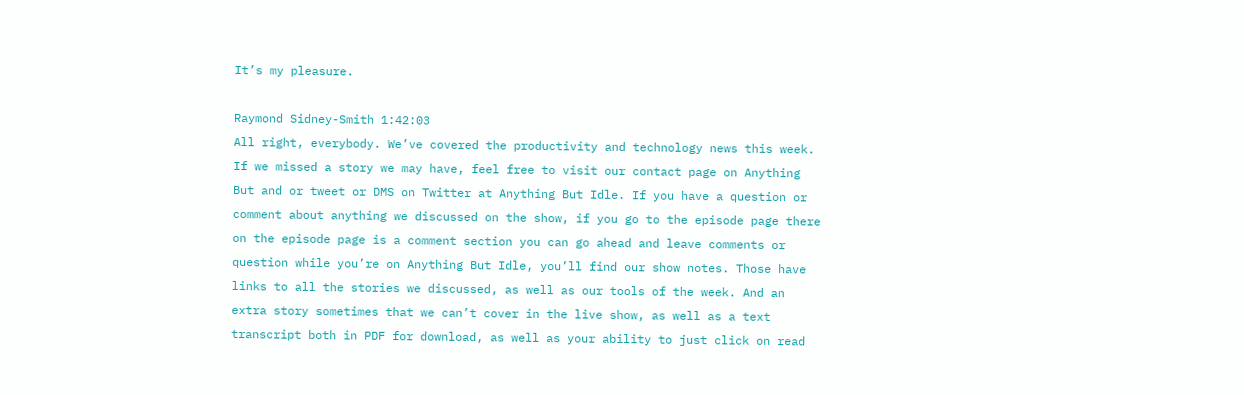It’s my pleasure.

Raymond Sidney-Smith 1:42:03
All right, everybody. We’ve covered the productivity and technology news this week. If we missed a story we may have, feel free to visit our contact page on Anything But and or tweet or DMS on Twitter at Anything But Idle. If you have a question or comment about anything we discussed on the show, if you go to the episode page there on the episode page is a comment section you can go ahead and leave comments or question while you’re on Anything But Idle, you’ll find our show notes. Those have links to all the stories we discussed, as well as our tools of the week. And an extra story sometimes that we can’t cover in the live show, as well as a text transcript both in PDF for download, as well as your ability to just click on read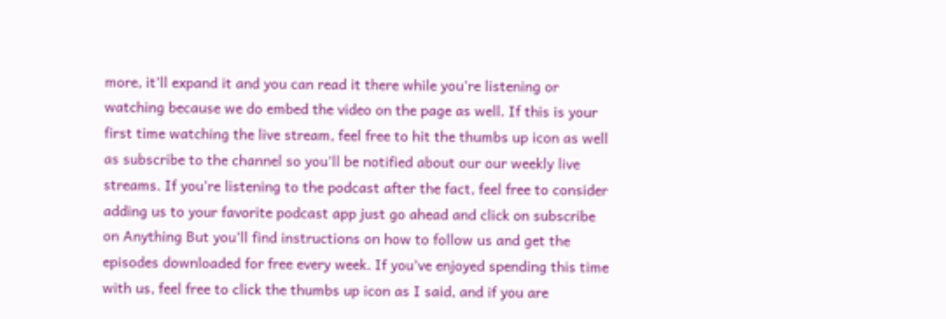more, it’ll expand it and you can read it there while you’re listening or watching because we do embed the video on the page as well. If this is your first time watching the live stream, feel free to hit the thumbs up icon as well as subscribe to the channel so you’ll be notified about our our weekly live streams. If you’re listening to the podcast after the fact, feel free to consider adding us to your favorite podcast app just go ahead and click on subscribe on Anything But you’ll find instructions on how to follow us and get the episodes downloaded for free every week. If you’ve enjoyed spending this time with us, feel free to click the thumbs up icon as I said, and if you are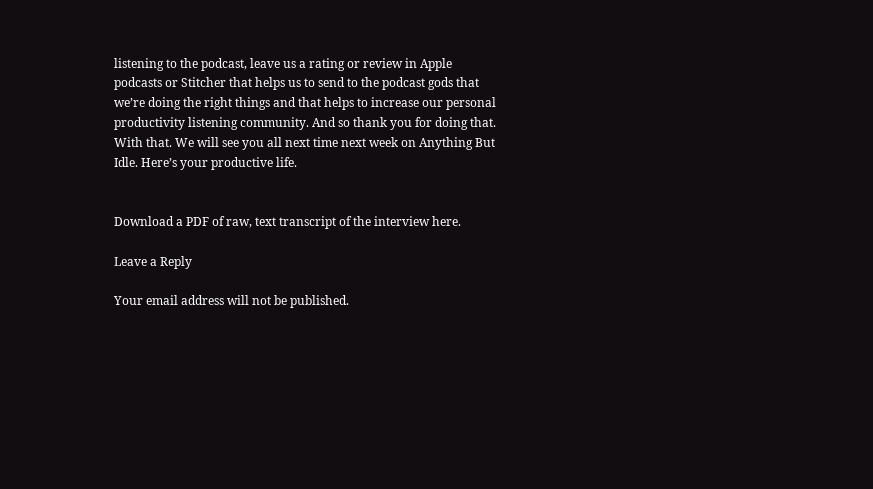listening to the podcast, leave us a rating or review in Apple podcasts or Stitcher that helps us to send to the podcast gods that we’re doing the right things and that helps to increase our personal productivity listening community. And so thank you for doing that. With that. We will see you all next time next week on Anything But Idle. Here’s your productive life.


Download a PDF of raw, text transcript of the interview here.

Leave a Reply

Your email address will not be published.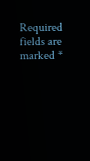Required fields are marked *